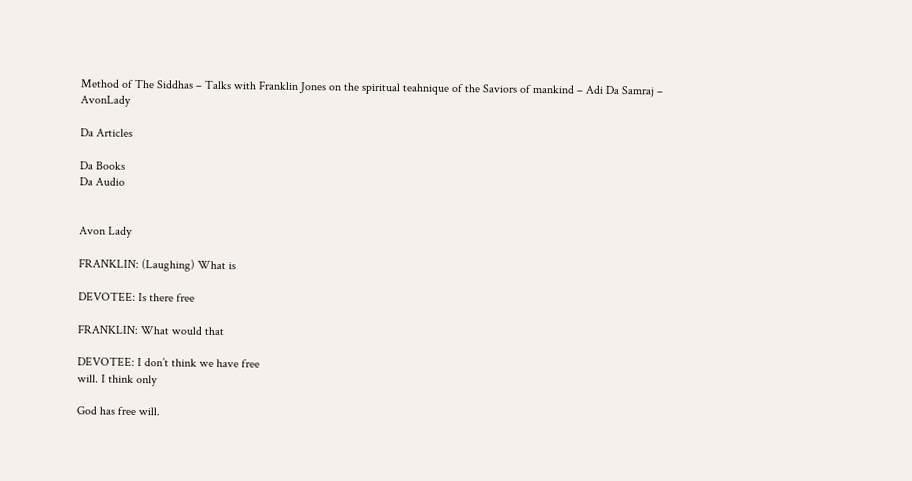Method of The Siddhas – Talks with Franklin Jones on the spiritual teahnique of the Saviors of mankind – Adi Da Samraj – AvonLady

Da Articles

Da Books
Da Audio


Avon Lady

FRANKLIN: (Laughing) What is

DEVOTEE: Is there free

FRANKLIN: What would that

DEVOTEE: I don’t think we have free
will. I think only

God has free will.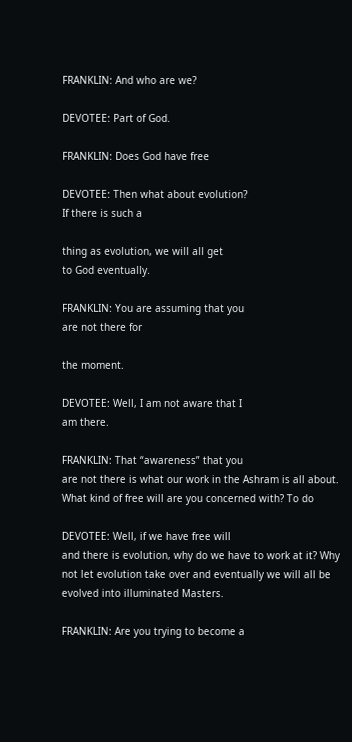FRANKLIN: And who are we?

DEVOTEE: Part of God.

FRANKLIN: Does God have free

DEVOTEE: Then what about evolution?
If there is such a

thing as evolution, we will all get
to God eventually.

FRANKLIN: You are assuming that you
are not there for

the moment.

DEVOTEE: Well, I am not aware that I
am there.

FRANKLIN: That “awareness” that you
are not there is what our work in the Ashram is all about.
What kind of free will are you concerned with? To do

DEVOTEE: Well, if we have free will
and there is evolution, why do we have to work at it? Why
not let evolution take over and eventually we will all be
evolved into illuminated Masters.

FRANKLIN: Are you trying to become a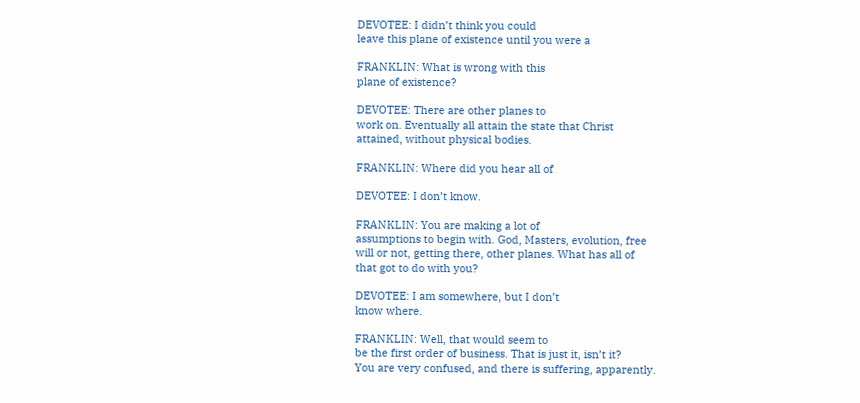DEVOTEE: I didn’t think you could
leave this plane of existence until you were a

FRANKLIN: What is wrong with this
plane of existence?

DEVOTEE: There are other planes to
work on. Eventually all attain the state that Christ
attained, without physical bodies.

FRANKLIN: Where did you hear all of

DEVOTEE: I don’t know.

FRANKLIN: You are making a lot of
assumptions to begin with. God, Masters, evolution, free
will or not, getting there, other planes. What has all of
that got to do with you?

DEVOTEE: I am somewhere, but I don’t
know where.

FRANKLIN: Well, that would seem to
be the first order of business. That is just it, isn’t it?
You are very confused, and there is suffering, apparently.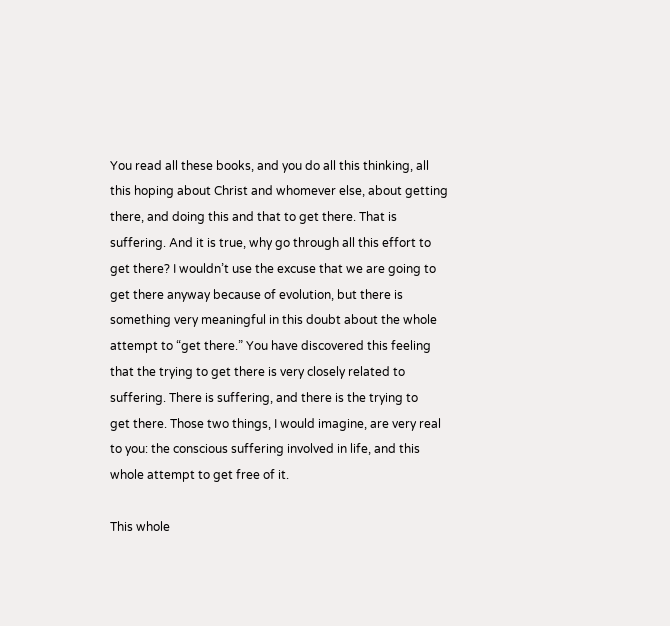You read all these books, and you do all this thinking, all
this hoping about Christ and whomever else, about getting
there, and doing this and that to get there. That is
suffering. And it is true, why go through all this effort to
get there? I wouldn’t use the excuse that we are going to
get there anyway because of evolution, but there is
something very meaningful in this doubt about the whole
attempt to “get there.” You have discovered this feeling
that the trying to get there is very closely related to
suffering. There is suffering, and there is the trying to
get there. Those two things, I would imagine, are very real
to you: the conscious suffering involved in life, and this
whole attempt to get free of it.

This whole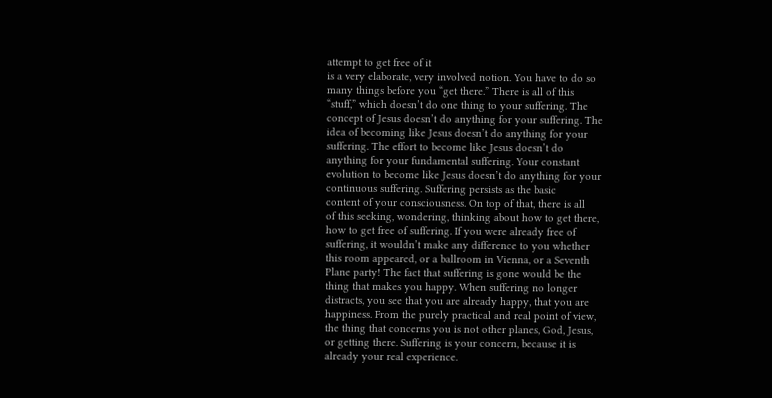attempt to get free of it
is a very elaborate, very involved notion. You have to do so
many things before you “get there.” There is all of this
“stuff,” which doesn’t do one thing to your suffering. The
concept of Jesus doesn’t do anything for your suffering. The
idea of becoming like Jesus doesn’t do anything for your
suffering. The effort to become like Jesus doesn’t do
anything for your fundamental suffering. Your constant
evolution to become like Jesus doesn’t do anything for your
continuous suffering. Suffering persists as the basic
content of your consciousness. On top of that, there is all
of this seeking, wondering, thinking about how to get there,
how to get free of suffering. If you were already free of
suffering, it wouldn’t make any difference to you whether
this room appeared, or a ballroom in Vienna, or a Seventh
Plane party! The fact that suffering is gone would be the
thing that makes you happy. When suffering no longer
distracts, you see that you are already happy, that you are
happiness. From the purely practical and real point of view,
the thing that concerns you is not other planes, God, Jesus,
or getting there. Suffering is your concern, because it is
already your real experience.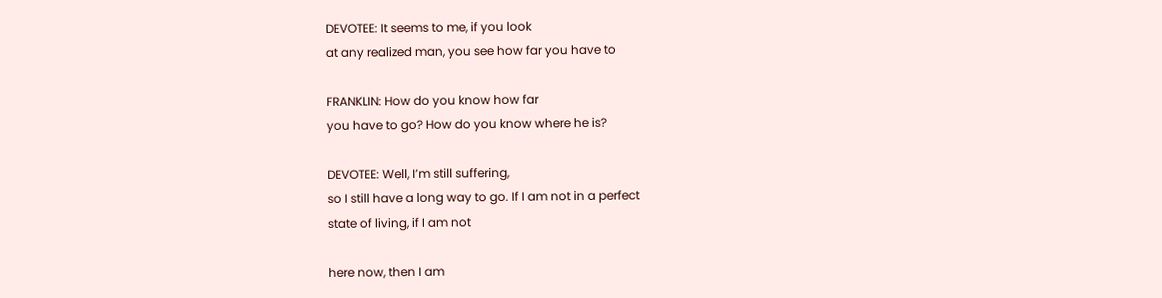DEVOTEE: It seems to me, if you look
at any realized man, you see how far you have to

FRANKLIN: How do you know how far
you have to go? How do you know where he is?

DEVOTEE: Well, I’m still suffering,
so I still have a long way to go. If I am not in a perfect
state of living, if I am not

here now, then I am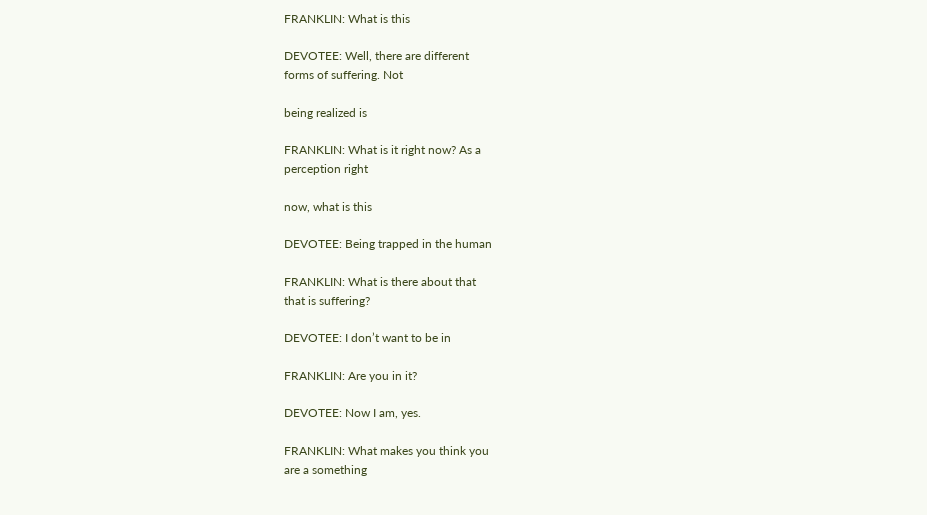FRANKLIN: What is this

DEVOTEE: Well, there are different
forms of suffering. Not

being realized is

FRANKLIN: What is it right now? As a
perception right

now, what is this

DEVOTEE: Being trapped in the human

FRANKLIN: What is there about that
that is suffering?

DEVOTEE: I don’t want to be in

FRANKLIN: Are you in it?

DEVOTEE: Now I am, yes.

FRANKLIN: What makes you think you
are a something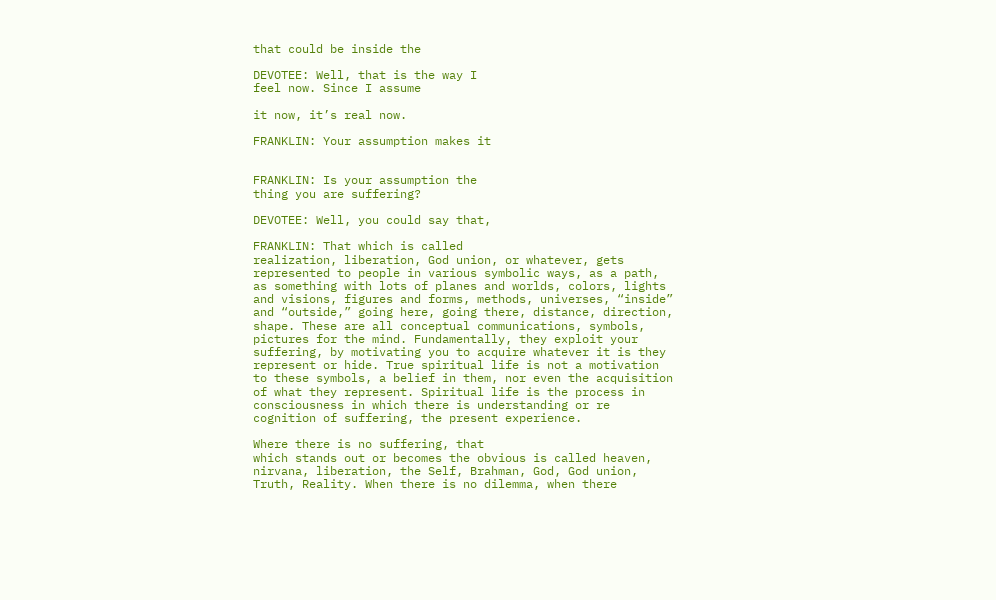that could be inside the

DEVOTEE: Well, that is the way I
feel now. Since I assume

it now, it’s real now.

FRANKLIN: Your assumption makes it


FRANKLIN: Is your assumption the
thing you are suffering?

DEVOTEE: Well, you could say that,

FRANKLIN: That which is called
realization, liberation, God union, or whatever, gets
represented to people in various symbolic ways, as a path,
as something with lots of planes and worlds, colors, lights
and visions, figures and forms, methods, universes, “inside”
and “outside,” going here, going there, distance, direction,
shape. These are all conceptual communications, symbols,
pictures for the mind. Fundamentally, they exploit your
suffering, by motivating you to acquire whatever it is they
represent or hide. True spiritual life is not a motivation
to these symbols, a belief in them, nor even the acquisition
of what they represent. Spiritual life is the process in
consciousness in which there is understanding or re
cognition of suffering, the present experience.

Where there is no suffering, that
which stands out or becomes the obvious is called heaven,
nirvana, liberation, the Self, Brahman, God, God union,
Truth, Reality. When there is no dilemma, when there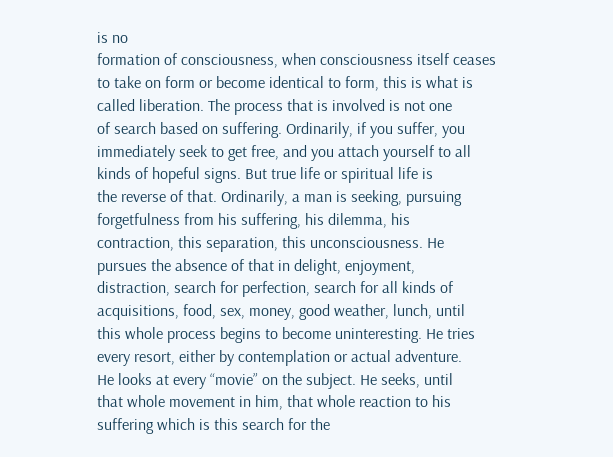is no
formation of consciousness, when consciousness itself ceases
to take on form or become identical to form, this is what is
called liberation. The process that is involved is not one
of search based on suffering. Ordinarily, if you suffer, you
immediately seek to get free, and you attach yourself to all
kinds of hopeful signs. But true life or spiritual life is
the reverse of that. Ordinarily, a man is seeking, pursuing
forgetfulness from his suffering, his dilemma, his
contraction, this separation, this unconsciousness. He
pursues the absence of that in delight, enjoyment,
distraction, search for perfection, search for all kinds of
acquisitions, food, sex, money, good weather, lunch, until
this whole process begins to become uninteresting. He tries
every resort, either by contemplation or actual adventure.
He looks at every “movie” on the subject. He seeks, until
that whole movement in him, that whole reaction to his
suffering which is this search for the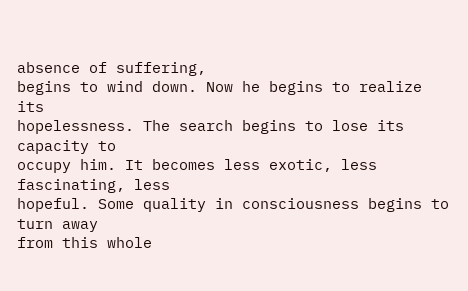absence of suffering,
begins to wind down. Now he begins to realize its
hopelessness. The search begins to lose its capacity to
occupy him. It becomes less exotic, less fascinating, less
hopeful. Some quality in consciousness begins to turn away
from this whole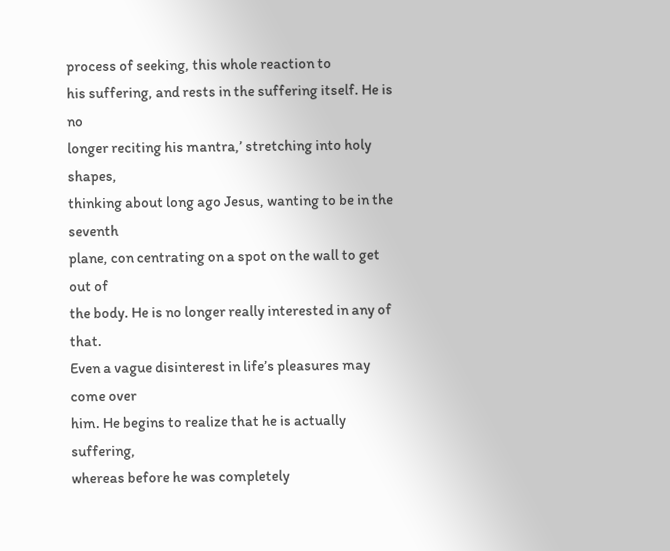process of seeking, this whole reaction to
his suffering, and rests in the suffering itself. He is no
longer reciting his mantra,’ stretching into holy shapes,
thinking about long ago Jesus, wanting to be in the seventh
plane, con centrating on a spot on the wall to get out of
the body. He is no longer really interested in any of that.
Even a vague disinterest in life’s pleasures may come over
him. He begins to realize that he is actually suffering,
whereas before he was completely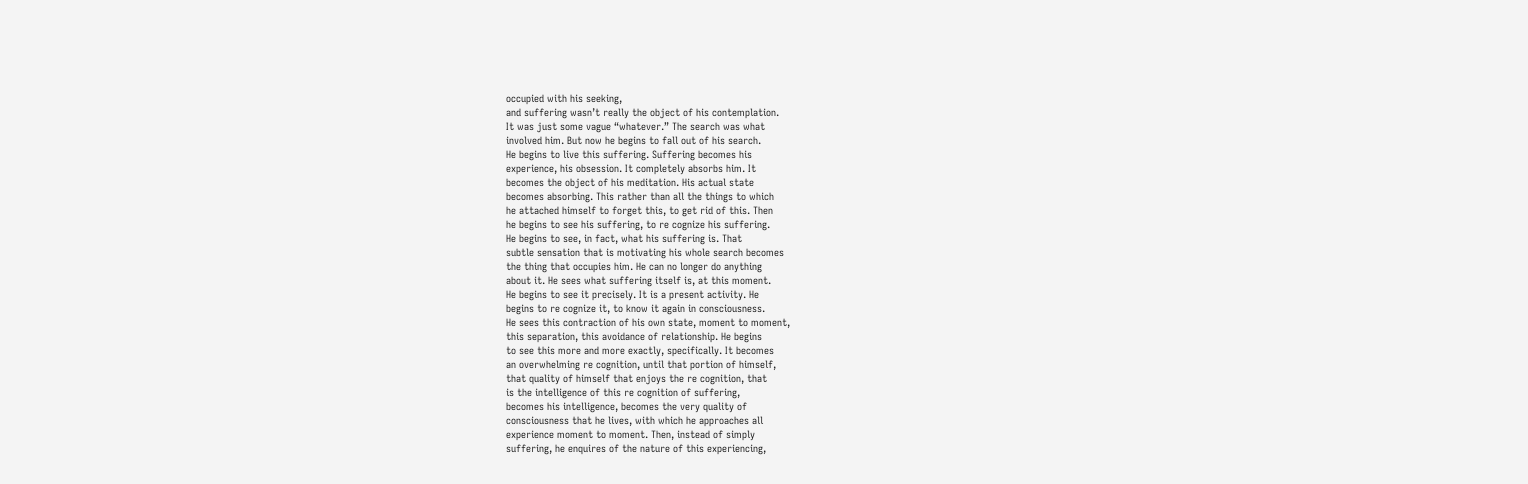occupied with his seeking,
and suffering wasn’t really the object of his contemplation.
It was just some vague “whatever.” The search was what
involved him. But now he begins to fall out of his search.
He begins to live this suffering. Suffering becomes his
experience, his obsession. It completely absorbs him. It
becomes the object of his meditation. His actual state
becomes absorbing. This rather than all the things to which
he attached himself to forget this, to get rid of this. Then
he begins to see his suffering, to re cognize his suffering.
He begins to see, in fact, what his suffering is. That
subtle sensation that is motivating his whole search becomes
the thing that occupies him. He can no longer do anything
about it. He sees what suffering itself is, at this moment.
He begins to see it precisely. It is a present activity. He
begins to re cognize it, to know it again in consciousness.
He sees this contraction of his own state, moment to moment,
this separation, this avoidance of relationship. He begins
to see this more and more exactly, specifically. It becomes
an overwhelming re cognition, until that portion of himself,
that quality of himself that enjoys the re cognition, that
is the intelligence of this re cognition of suffering,
becomes his intelligence, becomes the very quality of
consciousness that he lives, with which he approaches all
experience moment to moment. Then, instead of simply
suffering, he enquires of the nature of this experiencing,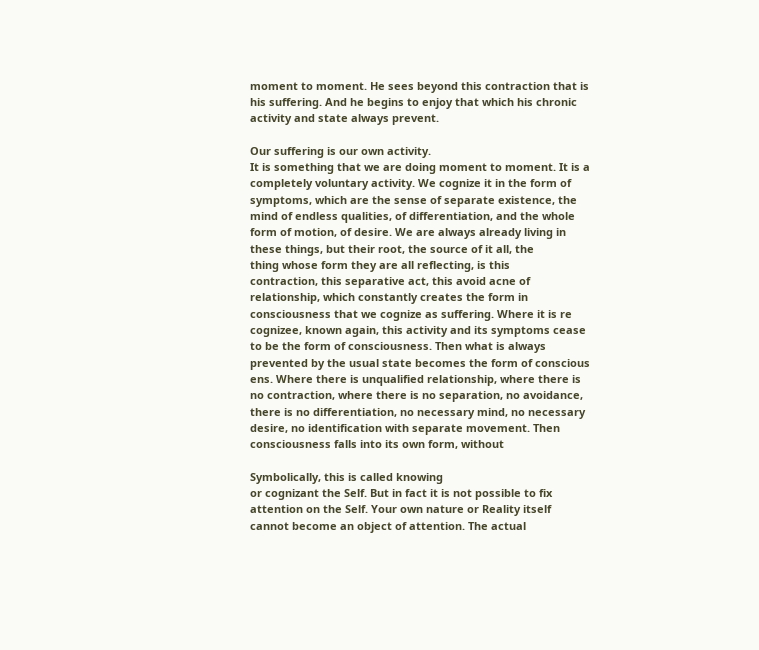moment to moment. He sees beyond this contraction that is
his suffering. And he begins to enjoy that which his chronic
activity and state always prevent.

Our suffering is our own activity.
It is something that we are doing moment to moment. It is a
completely voluntary activity. We cognize it in the form of
symptoms, which are the sense of separate existence, the
mind of endless qualities, of differentiation, and the whole
form of motion, of desire. We are always already living in
these things, but their root, the source of it all, the
thing whose form they are all reflecting, is this
contraction, this separative act, this avoid acne of
relationship, which constantly creates the form in
consciousness that we cognize as suffering. Where it is re
cognizee, known again, this activity and its symptoms cease
to be the form of consciousness. Then what is always
prevented by the usual state becomes the form of conscious
ens. Where there is unqualified relationship, where there is
no contraction, where there is no separation, no avoidance,
there is no differentiation, no necessary mind, no necessary
desire, no identification with separate movement. Then
consciousness falls into its own form, without

Symbolically, this is called knowing
or cognizant the Self. But in fact it is not possible to fix
attention on the Self. Your own nature or Reality itself
cannot become an object of attention. The actual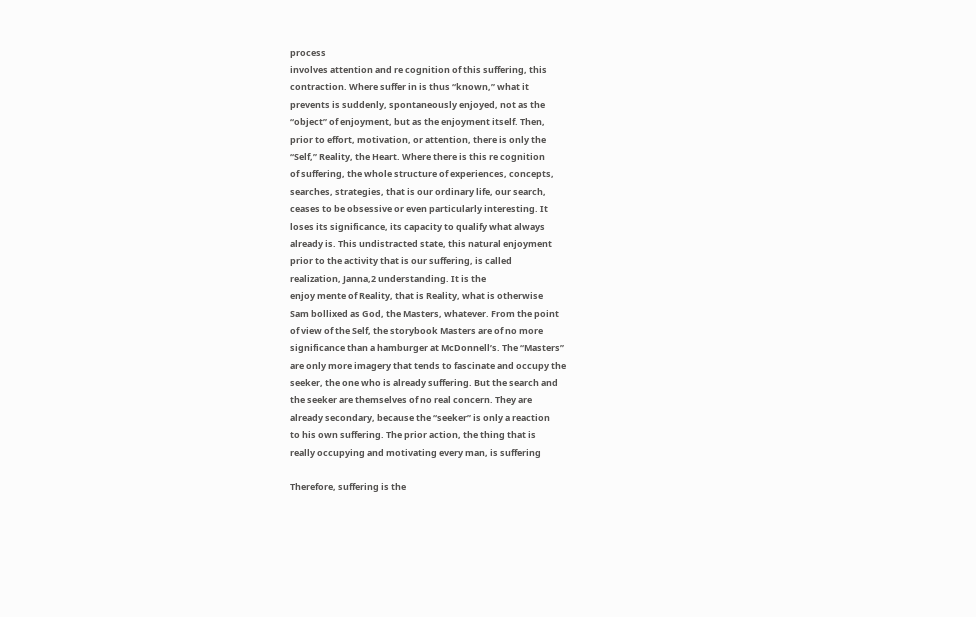process
involves attention and re cognition of this suffering, this
contraction. Where suffer in is thus “known,” what it
prevents is suddenly, spontaneously enjoyed, not as the
“object” of enjoyment, but as the enjoyment itself. Then,
prior to effort, motivation, or attention, there is only the
“Self,” Reality, the Heart. Where there is this re cognition
of suffering, the whole structure of experiences, concepts,
searches, strategies, that is our ordinary life, our search,
ceases to be obsessive or even particularly interesting. It
loses its significance, its capacity to qualify what always
already is. This undistracted state, this natural enjoyment
prior to the activity that is our suffering, is called
realization, Janna,2 understanding. It is the
enjoy mente of Reality, that is Reality, what is otherwise
Sam bollixed as God, the Masters, whatever. From the point
of view of the Self, the storybook Masters are of no more
significance than a hamburger at McDonnell’s. The “Masters”
are only more imagery that tends to fascinate and occupy the
seeker, the one who is already suffering. But the search and
the seeker are themselves of no real concern. They are
already secondary, because the “seeker” is only a reaction
to his own suffering. The prior action, the thing that is
really occupying and motivating every man, is suffering

Therefore, suffering is the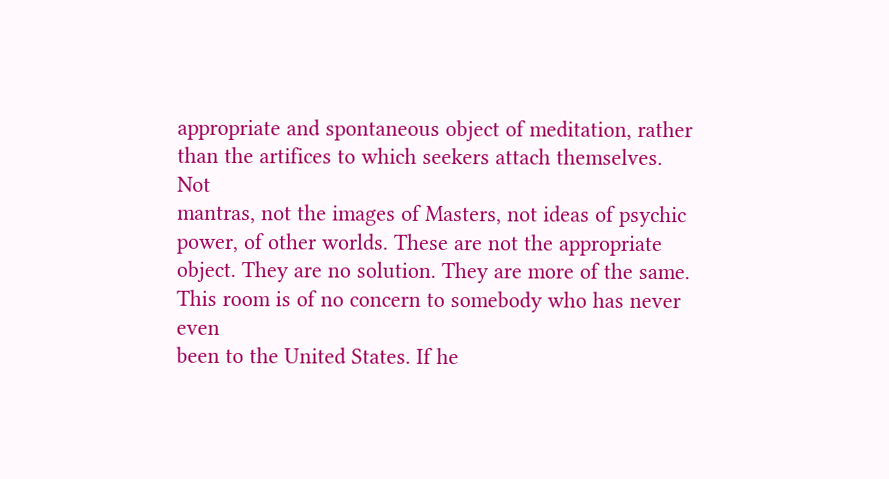appropriate and spontaneous object of meditation, rather
than the artifices to which seekers attach themselves. Not
mantras, not the images of Masters, not ideas of psychic
power, of other worlds. These are not the appropriate
object. They are no solution. They are more of the same.
This room is of no concern to somebody who has never even
been to the United States. If he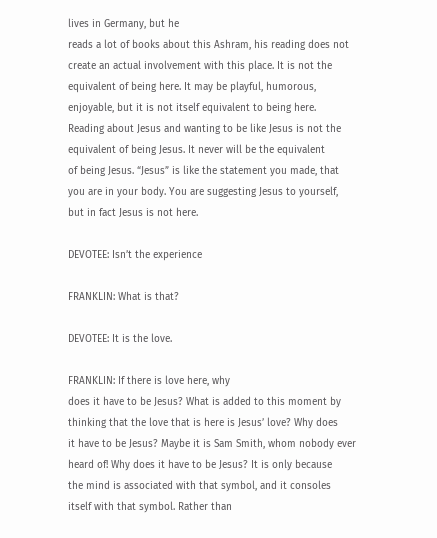lives in Germany, but he
reads a lot of books about this Ashram, his reading does not
create an actual involvement with this place. It is not the
equivalent of being here. It may be playful, humorous,
enjoyable, but it is not itself equivalent to being here.
Reading about Jesus and wanting to be like Jesus is not the
equivalent of being Jesus. It never will be the equivalent
of being Jesus. “Jesus” is like the statement you made, that
you are in your body. You are suggesting Jesus to yourself,
but in fact Jesus is not here.

DEVOTEE: Isn’t the experience

FRANKLIN: What is that?

DEVOTEE: It is the love.

FRANKLIN: If there is love here, why
does it have to be Jesus? What is added to this moment by
thinking that the love that is here is Jesus’ love? Why does
it have to be Jesus? Maybe it is Sam Smith, whom nobody ever
heard of! Why does it have to be Jesus? It is only because
the mind is associated with that symbol, and it consoles
itself with that symbol. Rather than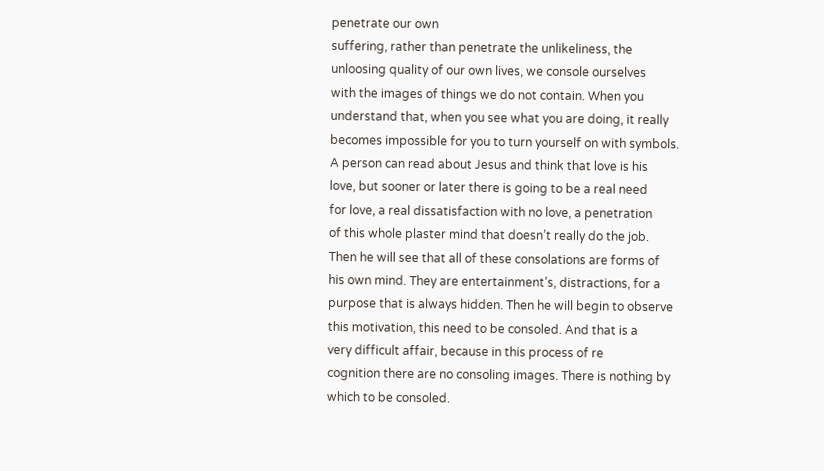penetrate our own
suffering, rather than penetrate the unlikeliness, the
unloosing quality of our own lives, we console ourselves
with the images of things we do not contain. When you
understand that, when you see what you are doing, it really
becomes impossible for you to turn yourself on with symbols.
A person can read about Jesus and think that love is his
love, but sooner or later there is going to be a real need
for love, a real dissatisfaction with no love, a penetration
of this whole plaster mind that doesn’t really do the job.
Then he will see that all of these consolations are forms of
his own mind. They are entertainment’s, distractions, for a
purpose that is always hidden. Then he will begin to observe
this motivation, this need to be consoled. And that is a
very difficult affair, because in this process of re
cognition there are no consoling images. There is nothing by
which to be consoled.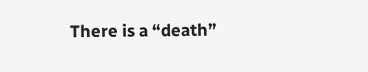There is a “death”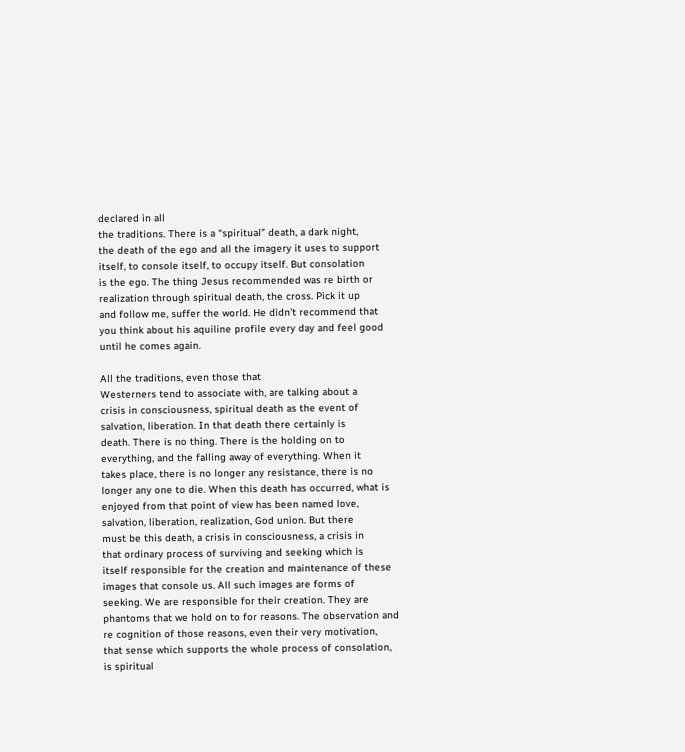declared in all
the traditions. There is a “spiritual” death, a dark night,
the death of the ego and all the imagery it uses to support
itself, to console itself, to occupy itself. But consolation
is the ego. The thing Jesus recommended was re birth or
realization through spiritual death, the cross. Pick it up
and follow me, suffer the world. He didn’t recommend that
you think about his aquiline profile every day and feel good
until he comes again.

All the traditions, even those that
Westerners tend to associate with, are talking about a
crisis in consciousness, spiritual death as the event of
salvation, liberation. In that death there certainly is
death. There is no thing. There is the holding on to
everything, and the falling away of everything. When it
takes place, there is no longer any resistance, there is no
longer any one to die. When this death has occurred, what is
enjoyed from that point of view has been named love,
salvation, liberation, realization, God union. But there
must be this death, a crisis in consciousness, a crisis in
that ordinary process of surviving and seeking which is
itself responsible for the creation and maintenance of these
images that console us. All such images are forms of
seeking. We are responsible for their creation. They are
phantoms that we hold on to for reasons. The observation and
re cognition of those reasons, even their very motivation,
that sense which supports the whole process of consolation,
is spiritual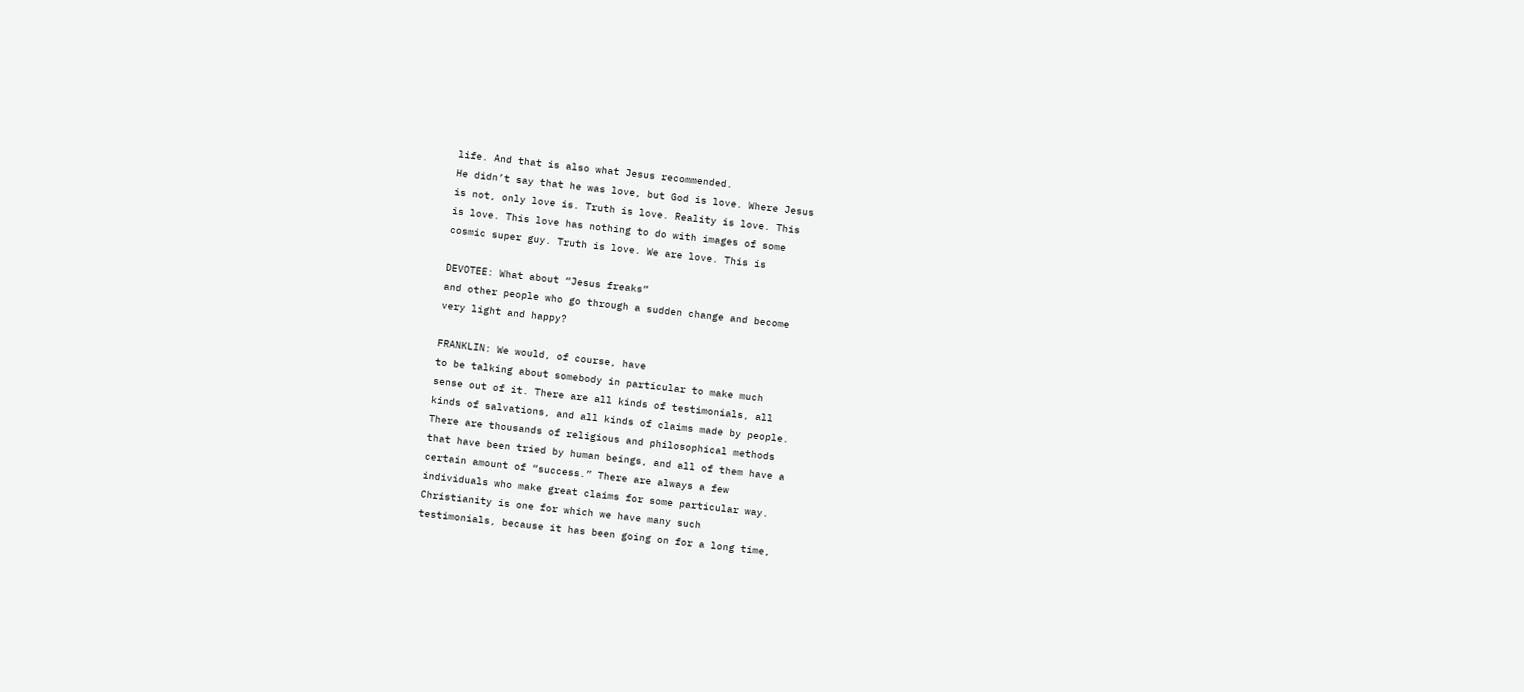life. And that is also what Jesus recommended.
He didn’t say that he was love, but God is love. Where Jesus
is not, only love is. Truth is love. Reality is love. This
is love. This love has nothing to do with images of some
cosmic super guy. Truth is love. We are love. This is

DEVOTEE: What about “Jesus freaks”
and other people who go through a sudden change and become
very light and happy?

FRANKLIN: We would, of course, have
to be talking about somebody in particular to make much
sense out of it. There are all kinds of testimonials, all
kinds of salvations, and all kinds of claims made by people.
There are thousands of religious and philosophical methods
that have been tried by human beings, and all of them have a
certain amount of “success.” There are always a few
individuals who make great claims for some particular way.
Christianity is one for which we have many such
testimonials, because it has been going on for a long time,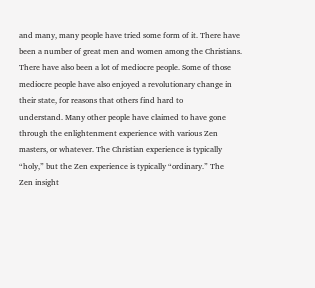and many, many people have tried some form of it. There have
been a number of great men and women among the Christians.
There have also been a lot of mediocre people. Some of those
mediocre people have also enjoyed a revolutionary change in
their state, for reasons that others find hard to
understand. Many other people have claimed to have gone
through the enlightenment experience with various Zen
masters, or whatever. The Christian experience is typically
“holy,” but the Zen experience is typically “ordinary.” The
Zen insight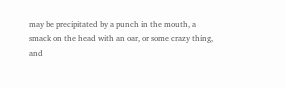may be precipitated by a punch in the mouth, a
smack on the head with an oar, or some crazy thing, and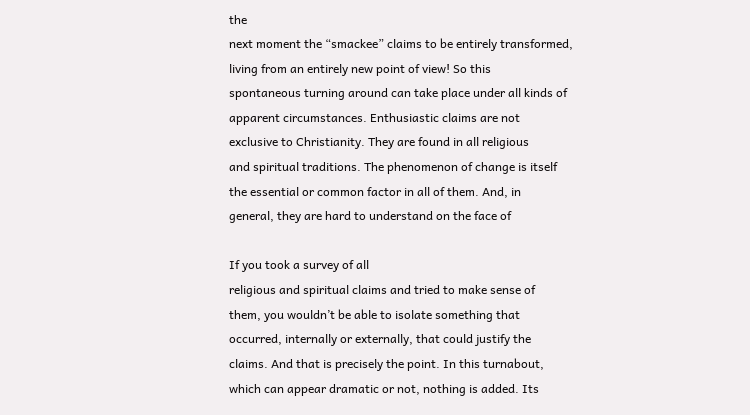the
next moment the “smackee” claims to be entirely transformed,
living from an entirely new point of view! So this
spontaneous turning around can take place under all kinds of
apparent circumstances. Enthusiastic claims are not
exclusive to Christianity. They are found in all religious
and spiritual traditions. The phenomenon of change is itself
the essential or common factor in all of them. And, in
general, they are hard to understand on the face of

If you took a survey of all
religious and spiritual claims and tried to make sense of
them, you wouldn’t be able to isolate something that
occurred, internally or externally, that could justify the
claims. And that is precisely the point. In this turnabout,
which can appear dramatic or not, nothing is added. Its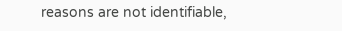reasons are not identifiable,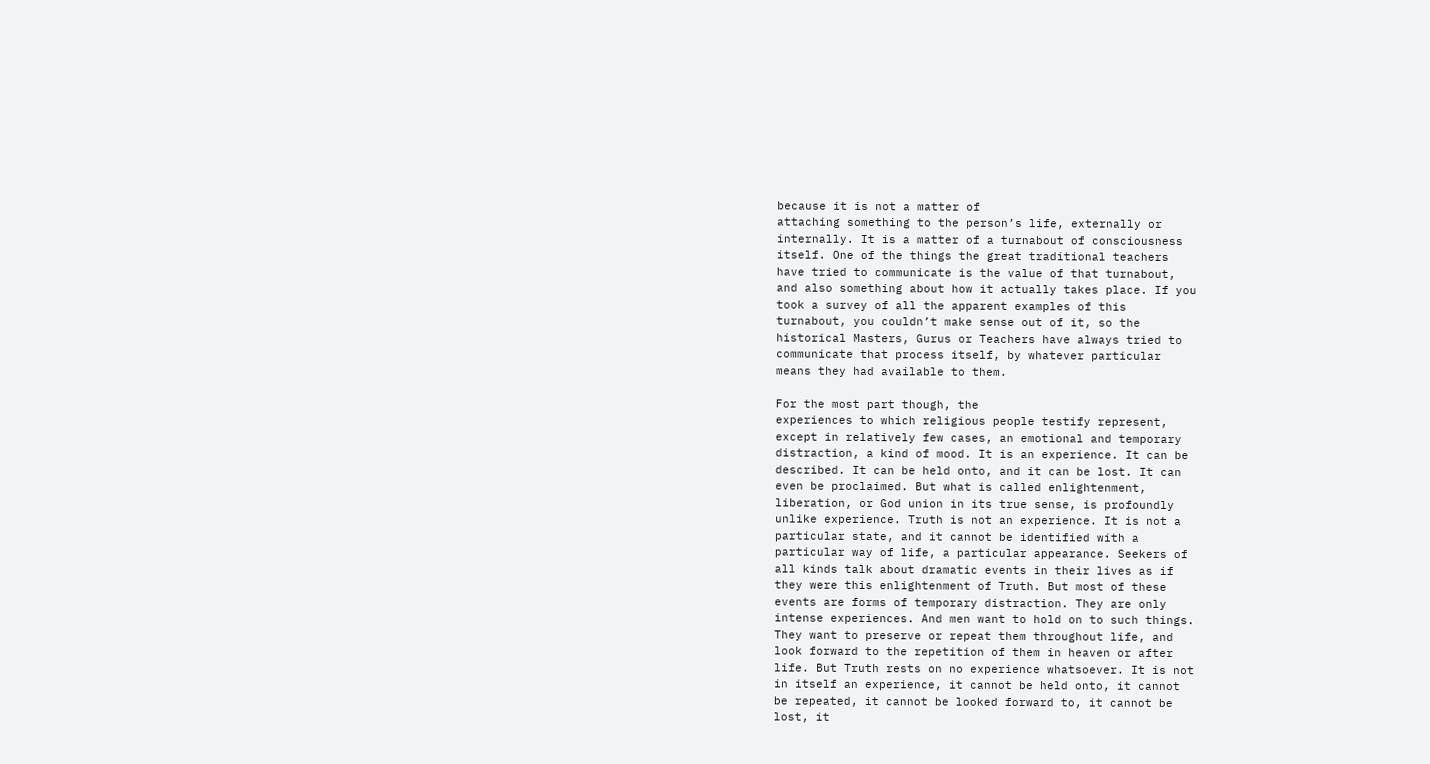because it is not a matter of
attaching something to the person’s life, externally or
internally. It is a matter of a turnabout of consciousness
itself. One of the things the great traditional teachers
have tried to communicate is the value of that turnabout,
and also something about how it actually takes place. If you
took a survey of all the apparent examples of this
turnabout, you couldn’t make sense out of it, so the
historical Masters, Gurus or Teachers have always tried to
communicate that process itself, by whatever particular
means they had available to them.

For the most part though, the
experiences to which religious people testify represent,
except in relatively few cases, an emotional and temporary
distraction, a kind of mood. It is an experience. It can be
described. It can be held onto, and it can be lost. It can
even be proclaimed. But what is called enlightenment,
liberation, or God union in its true sense, is profoundly
unlike experience. Truth is not an experience. It is not a
particular state, and it cannot be identified with a
particular way of life, a particular appearance. Seekers of
all kinds talk about dramatic events in their lives as if
they were this enlightenment of Truth. But most of these
events are forms of temporary distraction. They are only
intense experiences. And men want to hold on to such things.
They want to preserve or repeat them throughout life, and
look forward to the repetition of them in heaven or after
life. But Truth rests on no experience whatsoever. It is not
in itself an experience, it cannot be held onto, it cannot
be repeated, it cannot be looked forward to, it cannot be
lost, it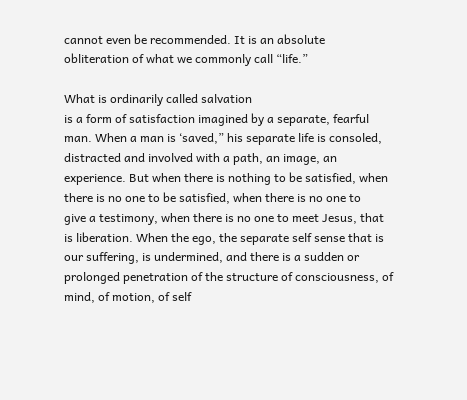cannot even be recommended. It is an absolute
obliteration of what we commonly call “life.”

What is ordinarily called salvation
is a form of satisfaction imagined by a separate, fearful
man. When a man is ‘saved,” his separate life is consoled,
distracted and involved with a path, an image, an
experience. But when there is nothing to be satisfied, when
there is no one to be satisfied, when there is no one to
give a testimony, when there is no one to meet Jesus, that
is liberation. When the ego, the separate self sense that is
our suffering, is undermined, and there is a sudden or
prolonged penetration of the structure of consciousness, of
mind, of motion, of self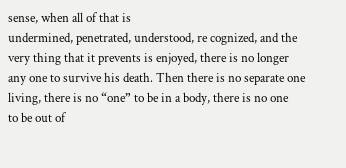sense, when all of that is
undermined, penetrated, understood, re cognized, and the
very thing that it prevents is enjoyed, there is no longer
any one to survive his death. Then there is no separate one
living, there is no “one” to be in a body, there is no one
to be out of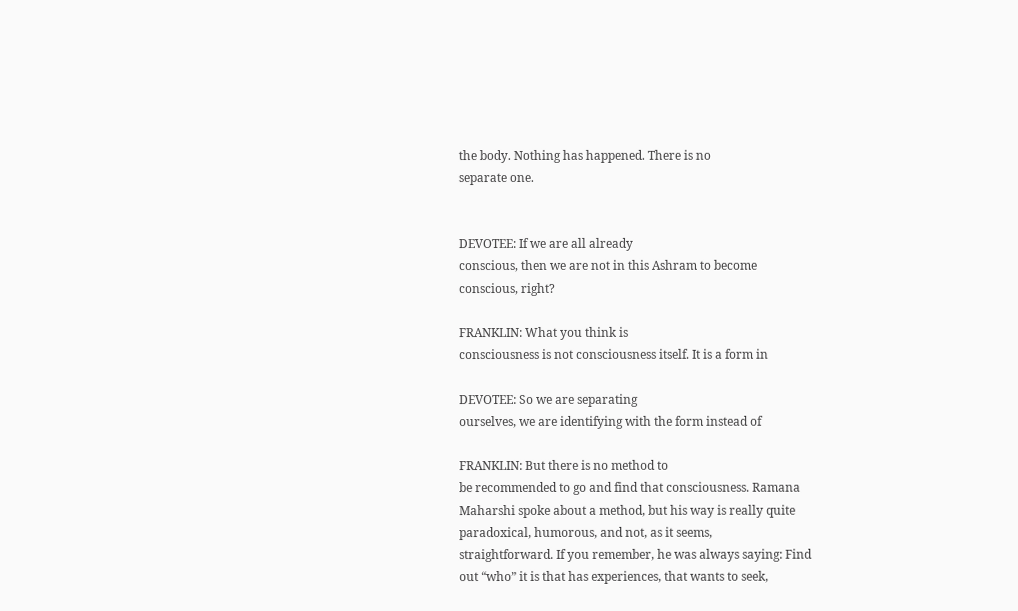the body. Nothing has happened. There is no
separate one.


DEVOTEE: If we are all already
conscious, then we are not in this Ashram to become
conscious, right?

FRANKLIN: What you think is
consciousness is not consciousness itself. It is a form in

DEVOTEE: So we are separating
ourselves, we are identifying with the form instead of

FRANKLIN: But there is no method to
be recommended to go and find that consciousness. Ramana
Maharshi spoke about a method, but his way is really quite
paradoxical, humorous, and not, as it seems,
straightforward. If you remember, he was always saying: Find
out “who” it is that has experiences, that wants to seek,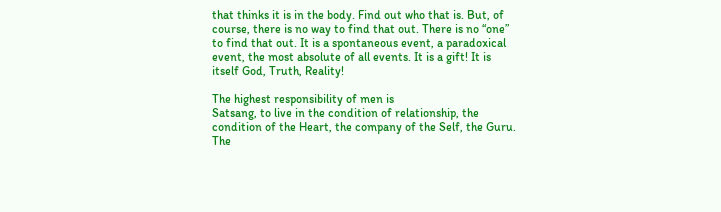that thinks it is in the body. Find out who that is. But, of
course, there is no way to find that out. There is no “one”
to find that out. It is a spontaneous event, a paradoxical
event, the most absolute of all events. It is a gift! It is
itself God, Truth, Reality!

The highest responsibility of men is
Satsang, to live in the condition of relationship, the
condition of the Heart, the company of the Self, the Guru.
The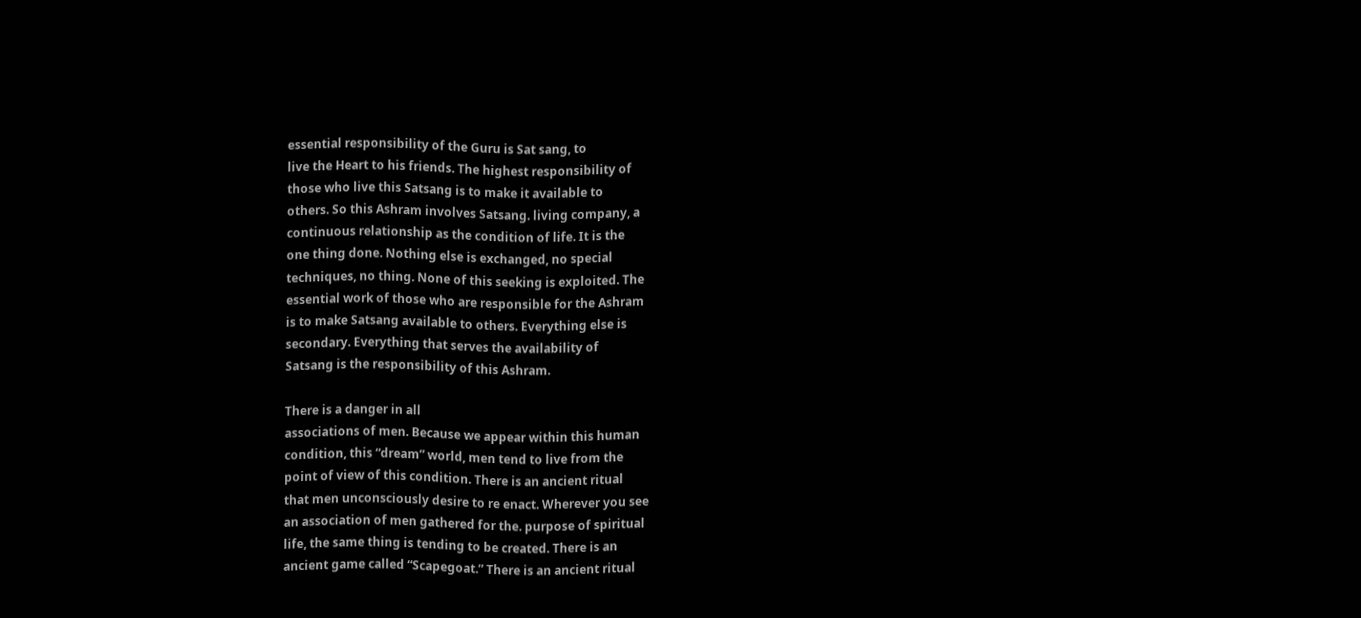essential responsibility of the Guru is Sat sang, to
live the Heart to his friends. The highest responsibility of
those who live this Satsang is to make it available to
others. So this Ashram involves Satsang. living company, a
continuous relationship as the condition of life. It is the
one thing done. Nothing else is exchanged, no special
techniques, no thing. None of this seeking is exploited. The
essential work of those who are responsible for the Ashram
is to make Satsang available to others. Everything else is
secondary. Everything that serves the availability of
Satsang is the responsibility of this Ashram.

There is a danger in all
associations of men. Because we appear within this human
condition, this “dream” world, men tend to live from the
point of view of this condition. There is an ancient ritual
that men unconsciously desire to re enact. Wherever you see
an association of men gathered for the. purpose of spiritual
life, the same thing is tending to be created. There is an
ancient game called “Scapegoat.” There is an ancient ritual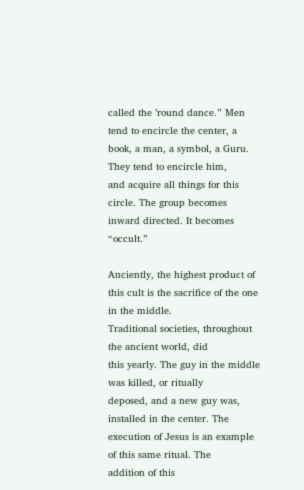called the ’round dance.” Men tend to encircle the center, a
book, a man, a symbol, a Guru. They tend to encircle him,
and acquire all things for this circle. The group becomes
inward directed. It becomes “occult.”

Anciently, the highest product of
this cult is the sacrifice of the one in the middle.
Traditional societies, throughout the ancient world, did
this yearly. The guy in the middle was killed, or ritually
deposed, and a new guy was, installed in the center. The
execution of Jesus is an example of this same ritual. The
addition of this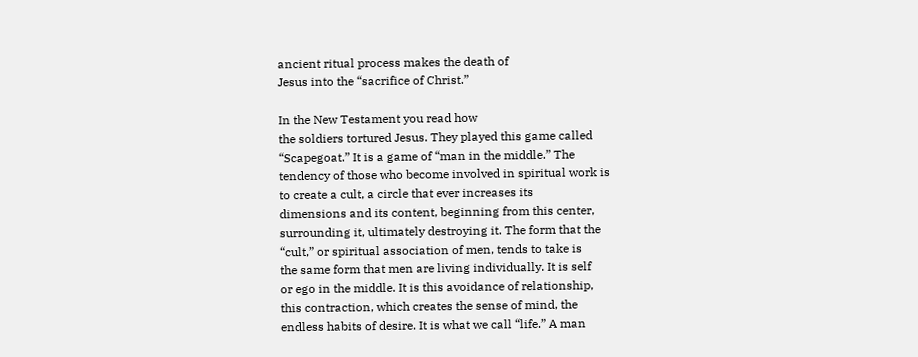ancient ritual process makes the death of
Jesus into the “sacrifice of Christ.”

In the New Testament you read how
the soldiers tortured Jesus. They played this game called
“Scapegoat.” It is a game of “man in the middle.” The
tendency of those who become involved in spiritual work is
to create a cult, a circle that ever increases its
dimensions and its content, beginning from this center,
surrounding it, ultimately destroying it. The form that the
“cult,” or spiritual association of men, tends to take is
the same form that men are living individually. It is self
or ego in the middle. It is this avoidance of relationship,
this contraction, which creates the sense of mind, the
endless habits of desire. It is what we call “life.” A man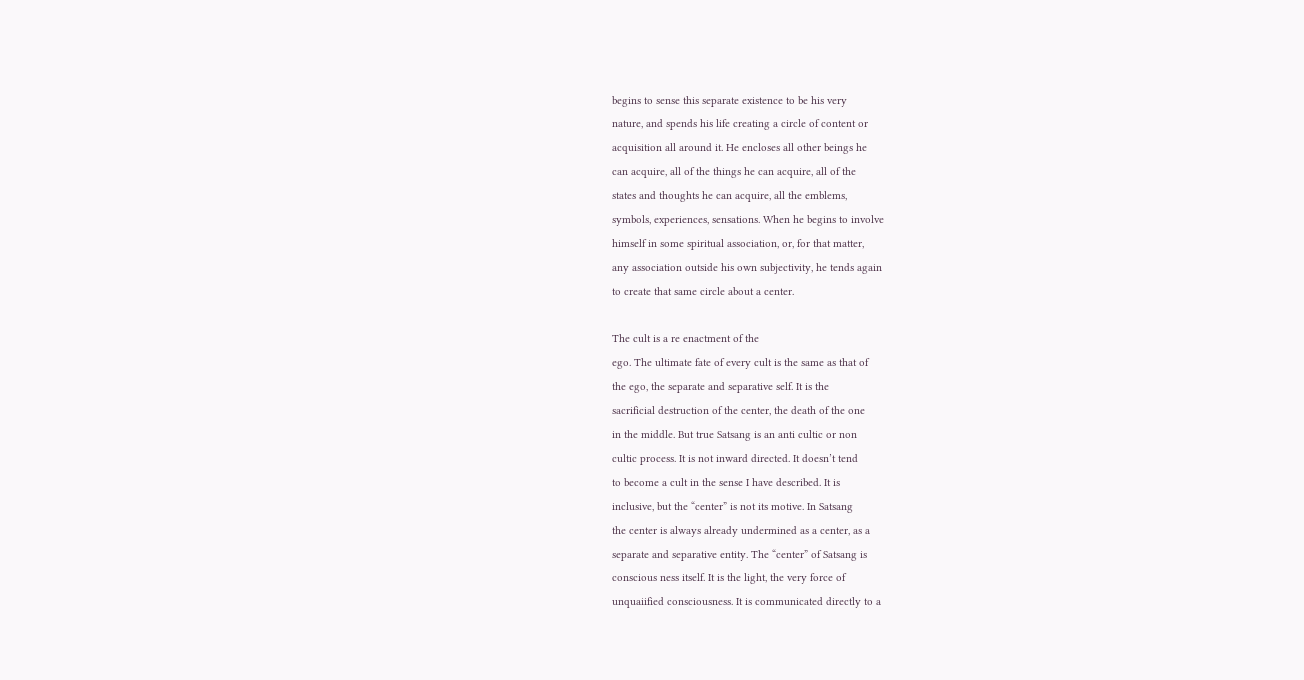begins to sense this separate existence to be his very
nature, and spends his life creating a circle of content or
acquisition all around it. He encloses all other beings he
can acquire, all of the things he can acquire, all of the
states and thoughts he can acquire, all the emblems,
symbols, experiences, sensations. When he begins to involve
himself in some spiritual association, or, for that matter,
any association outside his own subjectivity, he tends again
to create that same circle about a center.

The cult is a re enactment of the
ego. The ultimate fate of every cult is the same as that of
the ego, the separate and separative self. It is the
sacrificial destruction of the center, the death of the one
in the middle. But true Satsang is an anti cultic or non
cultic process. It is not inward directed. It doesn’t tend
to become a cult in the sense I have described. It is
inclusive, but the “center” is not its motive. In Satsang
the center is always already undermined as a center, as a
separate and separative entity. The “center” of Satsang is
conscious ness itself. It is the light, the very force of
unquaiified consciousness. It is communicated directly to a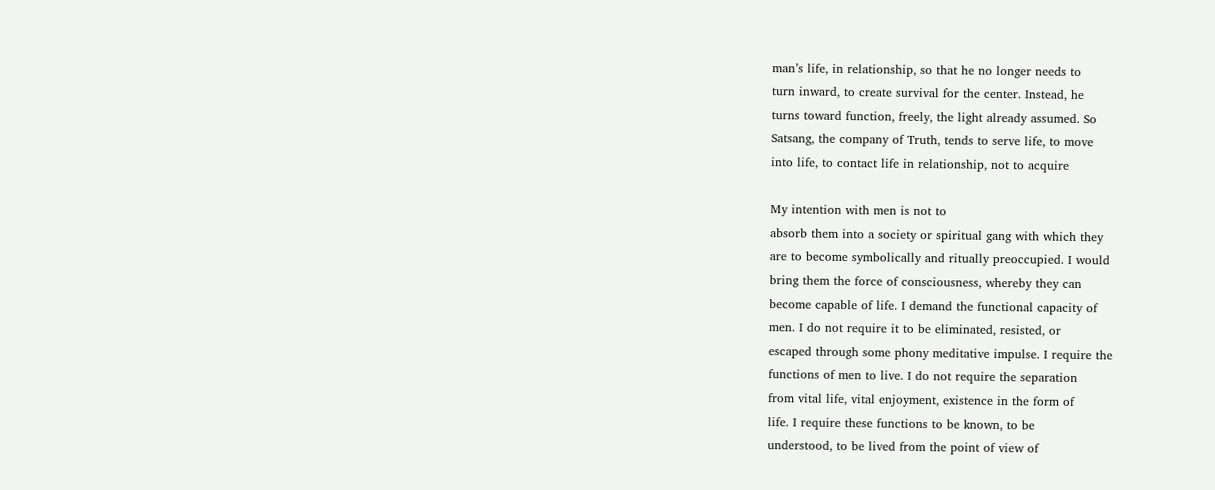man’s life, in relationship, so that he no longer needs to
turn inward, to create survival for the center. Instead, he
turns toward function, freely, the light already assumed. So
Satsang, the company of Truth, tends to serve life, to move
into life, to contact life in relationship, not to acquire

My intention with men is not to
absorb them into a society or spiritual gang with which they
are to become symbolically and ritually preoccupied. I would
bring them the force of consciousness, whereby they can
become capable of life. I demand the functional capacity of
men. I do not require it to be eliminated, resisted, or
escaped through some phony meditative impulse. I require the
functions of men to live. I do not require the separation
from vital life, vital enjoyment, existence in the form of
life. I require these functions to be known, to be
understood, to be lived from the point of view of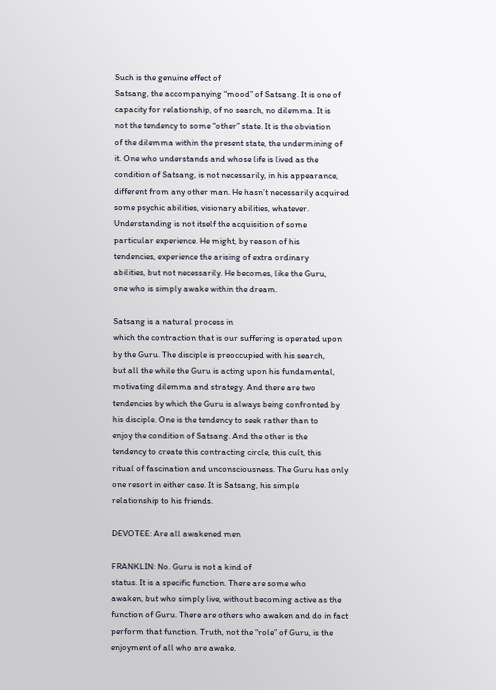Such is the genuine effect of
Satsang, the accompanying “mood” of Satsang. It is one of
capacity for relationship, of no search, no dilemma. It is
not the tendency to some “other” state. It is the obviation
of the dilemma within the present state, the undermining of
it. One who understands and whose life is lived as the
condition of Satsang, is not necessarily, in his appearance,
different from any other man. He hasn’t necessarily acquired
some psychic abilities, visionary abilities, whatever.
Understanding is not itself the acquisition of some
particular experience. He might, by reason of his
tendencies, experience the arising of extra ordinary
abilities, but not necessarily. He becomes, like the Guru,
one who is simply awake within the dream.

Satsang is a natural process in
which the contraction that is our suffering is operated upon
by the Guru. The disciple is preoccupied with his search,
but all the while the Guru is acting upon his fundamental,
motivating dilemma and strategy. And there are two
tendencies by which the Guru is always being confronted by
his disciple. One is the tendency to seek rather than to
enjoy the condition of Satsang. And the other is the
tendency to create this contracting circle, this cult, this
ritual of fascination and unconsciousness. The Guru has only
one resort in either case. It is Satsang, his simple
relationship to his friends.

DEVOTEE: Are all awakened men

FRANKLIN: No. Guru is not a kind of
status. It is a specific function. There are some who
awaken, but who simply live, without becoming active as the
function of Guru. There are others who awaken and do in fact
perform that function. Truth, not the “role” of Guru, is the
enjoyment of all who are awake.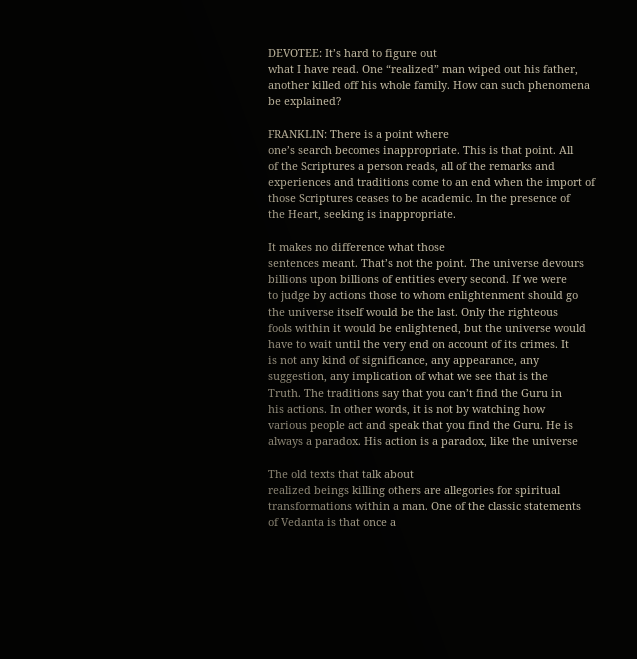DEVOTEE: It’s hard to figure out
what I have read. One “realized” man wiped out his father,
another killed off his whole family. How can such phenomena
be explained?

FRANKLIN: There is a point where
one’s search becomes inappropriate. This is that point. All
of the Scriptures a person reads, all of the remarks and
experiences and traditions come to an end when the import of
those Scriptures ceases to be academic. In the presence of
the Heart, seeking is inappropriate.

It makes no difference what those
sentences meant. That’s not the point. The universe devours
billions upon billions of entities every second. If we were
to judge by actions those to whom enlightenment should go
the universe itself would be the last. Only the righteous
fools within it would be enlightened, but the universe would
have to wait until the very end on account of its crimes. It
is not any kind of significance, any appearance, any
suggestion, any implication of what we see that is the
Truth. The traditions say that you can’t find the Guru in
his actions. In other words, it is not by watching how
various people act and speak that you find the Guru. He is
always a paradox. His action is a paradox, like the universe

The old texts that talk about
realized beings killing others are allegories for spiritual
transformations within a man. One of the classic statements
of Vedanta is that once a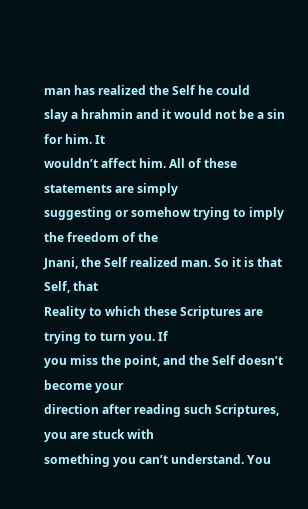man has realized the Self he could
slay a hrahmin and it would not be a sin for him. It
wouldn’t affect him. All of these statements are simply
suggesting or somehow trying to imply the freedom of the
Jnani, the Self realized man. So it is that Self, that
Reality to which these Scriptures are trying to turn you. If
you miss the point, and the Self doesn’t become your
direction after reading such Scriptures, you are stuck with
something you can’t understand. You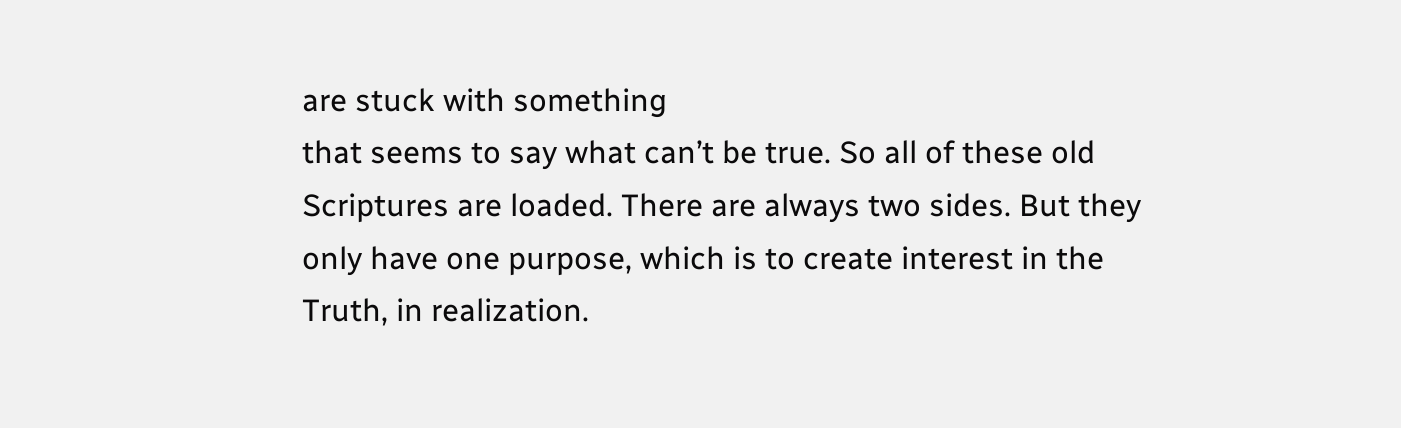are stuck with something
that seems to say what can’t be true. So all of these old
Scriptures are loaded. There are always two sides. But they
only have one purpose, which is to create interest in the
Truth, in realization.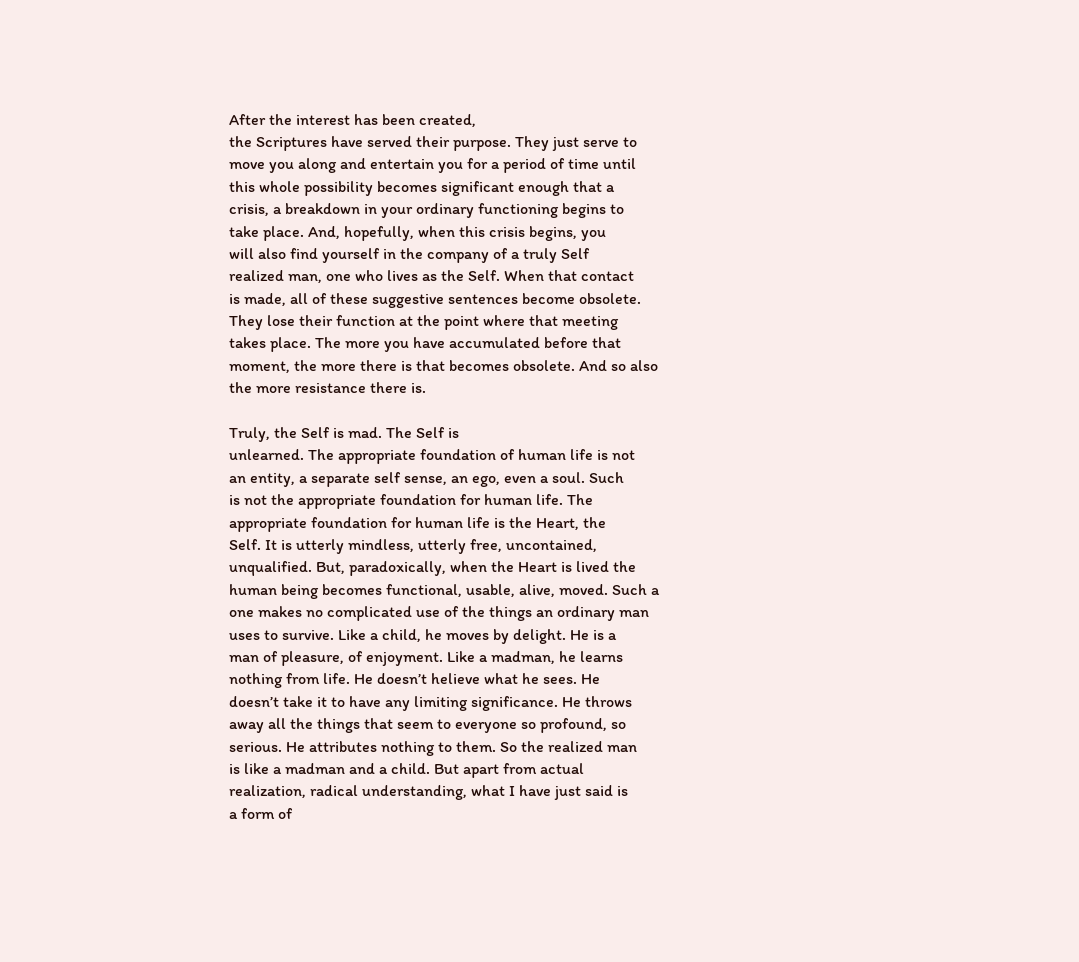After the interest has been created,
the Scriptures have served their purpose. They just serve to
move you along and entertain you for a period of time until
this whole possibility becomes significant enough that a
crisis, a breakdown in your ordinary functioning begins to
take place. And, hopefully, when this crisis begins, you
will also find yourself in the company of a truly Self
realized man, one who lives as the Self. When that contact
is made, all of these suggestive sentences become obsolete.
They lose their function at the point where that meeting
takes place. The more you have accumulated before that
moment, the more there is that becomes obsolete. And so also
the more resistance there is.

Truly, the Self is mad. The Self is
unlearned. The appropriate foundation of human life is not
an entity, a separate self sense, an ego, even a soul. Such
is not the appropriate foundation for human life. The
appropriate foundation for human life is the Heart, the
Self. It is utterly mindless, utterly free, uncontained,
unqualified. But, paradoxically, when the Heart is lived the
human being becomes functional, usable, alive, moved. Such a
one makes no complicated use of the things an ordinary man
uses to survive. Like a child, he moves by delight. He is a
man of pleasure, of enjoyment. Like a madman, he learns
nothing from life. He doesn’t helieve what he sees. He
doesn’t take it to have any limiting significance. He throws
away all the things that seem to everyone so profound, so
serious. He attributes nothing to them. So the realized man
is like a madman and a child. But apart from actual
realization, radical understanding, what I have just said is
a form of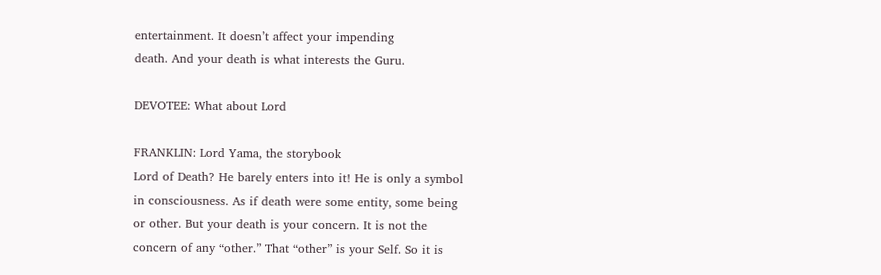entertainment. It doesn’t affect your impending
death. And your death is what interests the Guru.

DEVOTEE: What about Lord

FRANKLIN: Lord Yama, the storybook
Lord of Death? He barely enters into it! He is only a symbol
in consciousness. As if death were some entity, some being
or other. But your death is your concern. It is not the
concern of any “other.” That “other” is your Self. So it is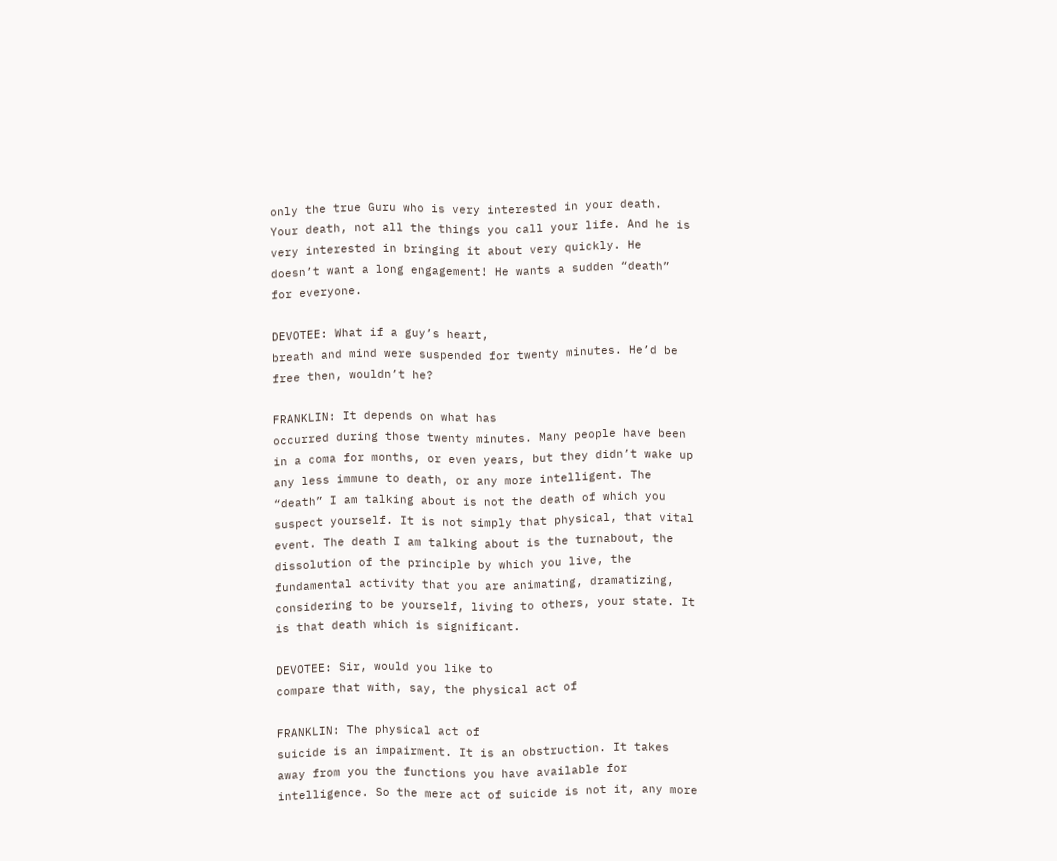only the true Guru who is very interested in your death.
Your death, not all the things you call your life. And he is
very interested in bringing it about very quickly. He
doesn’t want a long engagement! He wants a sudden “death”
for everyone.

DEVOTEE: What if a guy’s heart,
breath and mind were suspended for twenty minutes. He’d be
free then, wouldn’t he?

FRANKLIN: It depends on what has
occurred during those twenty minutes. Many people have been
in a coma for months, or even years, but they didn’t wake up
any less immune to death, or any more intelligent. The
“death” I am talking about is not the death of which you
suspect yourself. It is not simply that physical, that vital
event. The death I am talking about is the turnabout, the
dissolution of the principle by which you live, the
fundamental activity that you are animating, dramatizing,
considering to be yourself, living to others, your state. It
is that death which is significant.

DEVOTEE: Sir, would you like to
compare that with, say, the physical act of

FRANKLIN: The physical act of
suicide is an impairment. It is an obstruction. It takes
away from you the functions you have available for
intelligence. So the mere act of suicide is not it, any more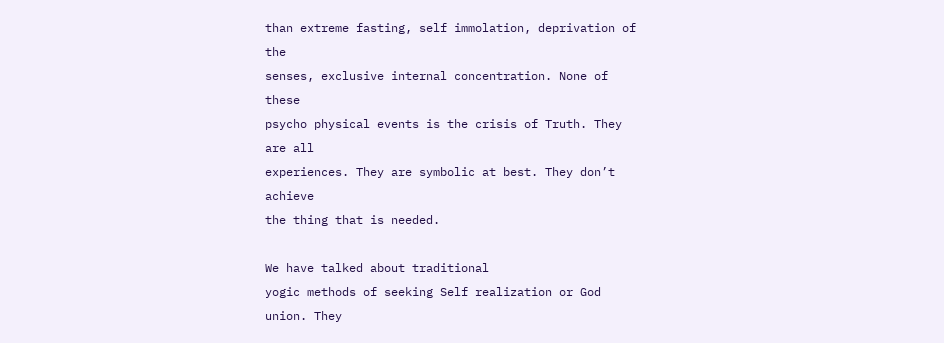than extreme fasting, self immolation, deprivation of the
senses, exclusive internal concentration. None of these
psycho physical events is the crisis of Truth. They are all
experiences. They are symbolic at best. They don’t achieve
the thing that is needed.

We have talked about traditional
yogic methods of seeking Self realization or God union. They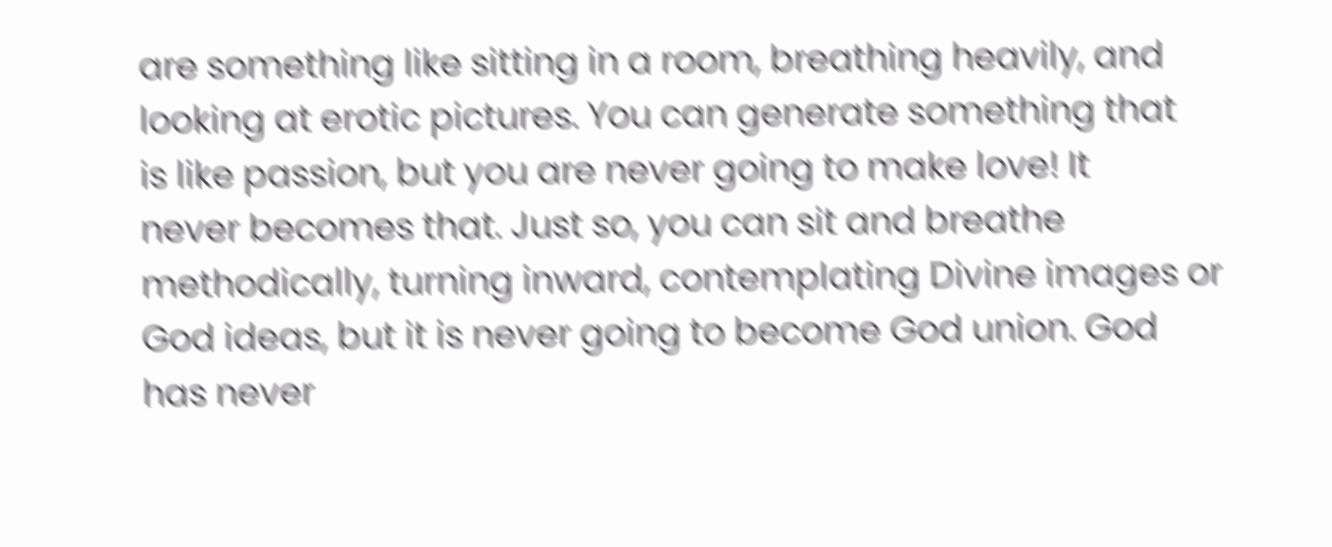are something like sitting in a room, breathing heavily, and
looking at erotic pictures. You can generate something that
is like passion, but you are never going to make love! It
never becomes that. Just so, you can sit and breathe
methodically, turning inward, contemplating Divine images or
God ideas, but it is never going to become God union. God
has never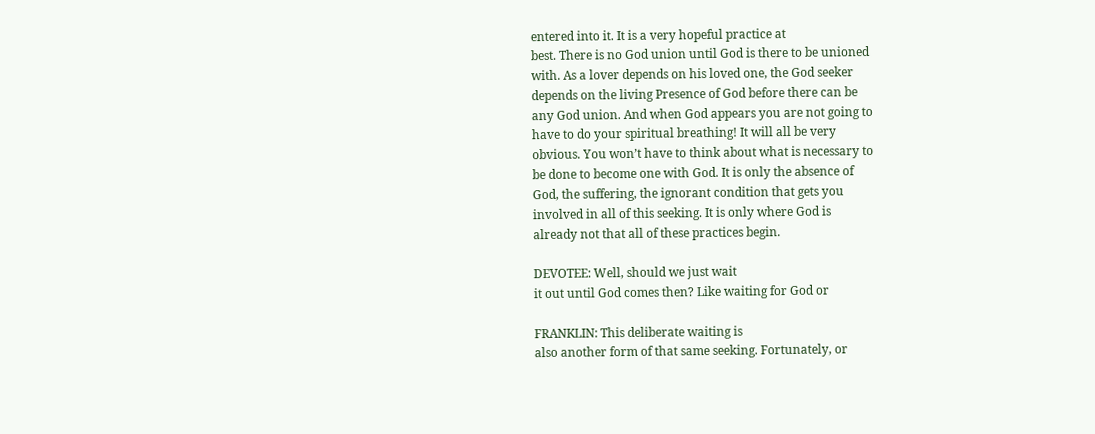entered into it. It is a very hopeful practice at
best. There is no God union until God is there to be unioned
with. As a lover depends on his loved one, the God seeker
depends on the living Presence of God before there can be
any God union. And when God appears you are not going to
have to do your spiritual breathing! It will all be very
obvious. You won’t have to think about what is necessary to
be done to become one with God. It is only the absence of
God, the suffering, the ignorant condition that gets you
involved in all of this seeking. It is only where God is
already not that all of these practices begin.

DEVOTEE: Well, should we just wait
it out until God comes then? Like waiting for God or

FRANKLIN: This deliberate waiting is
also another form of that same seeking. Fortunately, or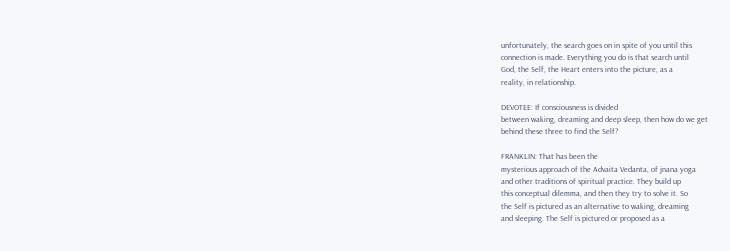unfortunately, the search goes on in spite of you until this
connection is made. Everything you do is that search until
God, the Self, the Heart enters into the picture, as a
reality, in relationship.

DEVOTEE: If consciousness is divided
between waking, dreaming and deep sleep, then how do we get
behind these three to find the Self?

FRANKLIN: That has been the
mysterious approach of the Advaita Vedanta, of jnana yoga
and other traditions of spiritual practice. They build up
this conceptual dilemma, and then they try to solve it. So
the Self is pictured as an alternative to waking, dreaming
and sleeping. The Self is pictured or proposed as a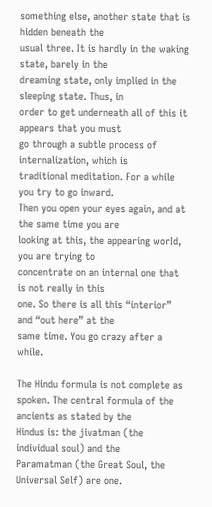something else, another state that is hidden beneath the
usual three. It is hardly in the waking state, barely in the
dreaming state, only implied in the sleeping state. Thus, in
order to get underneath all of this it appears that you must
go through a subtle process of internalization, which is
traditional meditation. For a while you try to go inward.
Then you open your eyes again, and at the same time you are
looking at this, the appearing worId, you are trying to
concentrate on an internal one that is not really in this
one. So there is all this “interior” and “out here” at the
same time. You go crazy after a while.

The Hindu formula is not complete as
spoken. The central formula of the ancients as stated by the
Hindus is: the jivatman (the individual soul) and the
Paramatman (the Great Soul, the Universal Self) are one.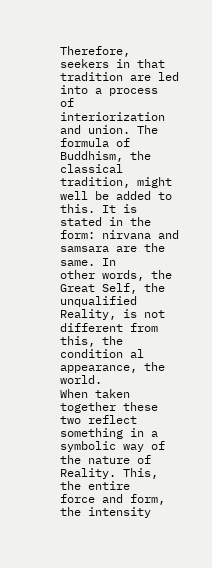Therefore, seekers in that tradition are led into a process
of interiorization and union. The formula of Buddhism, the
classical tradition, might well be added to this. It is
stated in the form: nirvana and samsara are the same. In
other words, the Great Self, the unqualified Reality, is not
different from this, the condition al appearance, the world.
When taken together these two reflect something in a
symbolic way of the nature of Reality. This, the entire
force and form, the intensity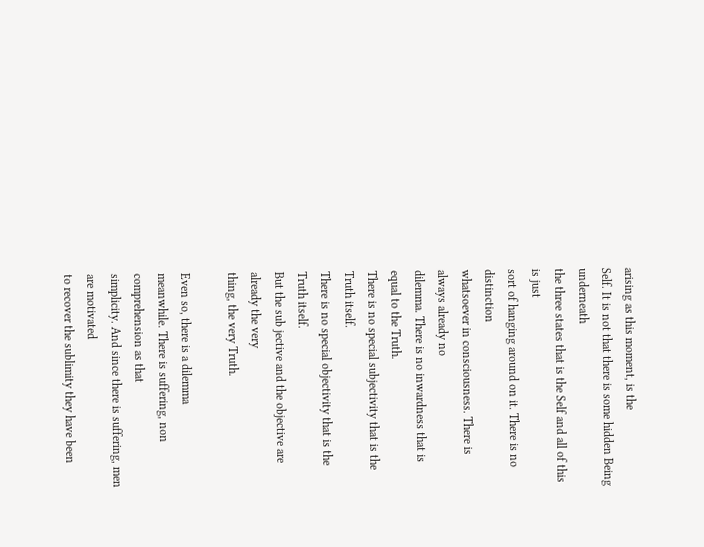arising as this moment, is the
Self. It is not that there is some hidden Being underneath
the three states that is the Self and all of this is just
sort of hanging around on it. There is no distinction
whatsoever in consciousness. There is always already no
dilemma. There is no inwardness that is equal to the Truth.
There is no special subjectivity that is the Truth itself.
There is no special objectivity that is the Truth itself.
But the sub jective and the objective are already the very
thing, the very Truth.

Even so, there is a dilemma
meanwhile. There is suffering, non comprehension as that
simplicity. And since there is suffering, men are motivated
to recover the sublimity they have been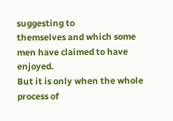suggesting to
themselves and which some men have claimed to have enjoyed.
But it is only when the whole process of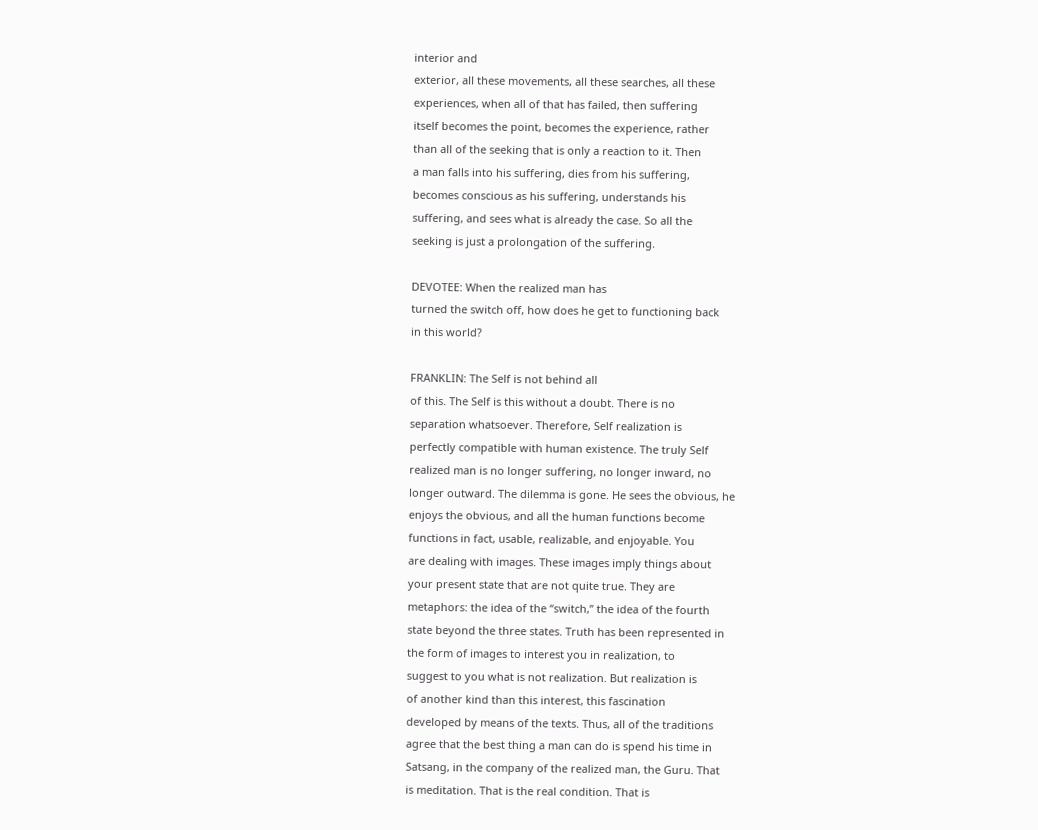interior and
exterior, all these movements, all these searches, all these
experiences, when all of that has failed, then suffering
itself becomes the point, becomes the experience, rather
than all of the seeking that is only a reaction to it. Then
a man falls into his suffering, dies from his suffering,
becomes conscious as his suffering, understands his
suffering, and sees what is already the case. So all the
seeking is just a prolongation of the suffering.

DEVOTEE: When the realized man has
turned the switch off, how does he get to functioning back
in this world?

FRANKLIN: The Self is not behind all
of this. The Self is this without a doubt. There is no
separation whatsoever. Therefore, Self realization is
perfectly compatible with human existence. The truly Self
realized man is no longer suffering, no longer inward, no
longer outward. The dilemma is gone. He sees the obvious, he
enjoys the obvious, and all the human functions become
functions in fact, usable, realizable, and enjoyable. You
are dealing with images. These images imply things about
your present state that are not quite true. They are
metaphors: the idea of the “switch,” the idea of the fourth
state beyond the three states. Truth has been represented in
the form of images to interest you in realization, to
suggest to you what is not realization. But realization is
of another kind than this interest, this fascination
developed by means of the texts. Thus, all of the traditions
agree that the best thing a man can do is spend his time in
Satsang, in the company of the realized man, the Guru. That
is meditation. That is the real condition. That is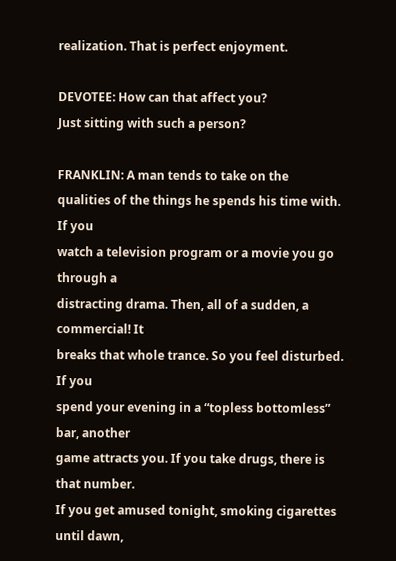realization. That is perfect enjoyment.

DEVOTEE: How can that affect you?
Just sitting with such a person?

FRANKLIN: A man tends to take on the
qualities of the things he spends his time with. If you
watch a television program or a movie you go through a
distracting drama. Then, all of a sudden, a commercial! It
breaks that whole trance. So you feel disturbed. If you
spend your evening in a “topless bottomless” bar, another
game attracts you. If you take drugs, there is that number.
If you get amused tonight, smoking cigarettes until dawn,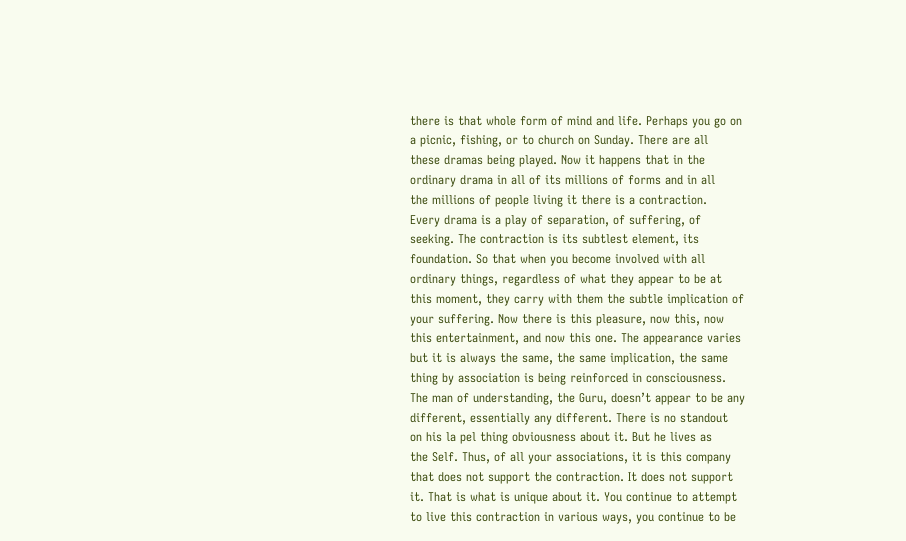there is that whole form of mind and life. Perhaps you go on
a picnic, fishing, or to church on Sunday. There are all
these dramas being played. Now it happens that in the
ordinary drama in all of its millions of forms and in all
the millions of people living it there is a contraction.
Every drama is a play of separation, of suffering, of
seeking. The contraction is its subtlest element, its
foundation. So that when you become involved with all
ordinary things, regardless of what they appear to be at
this moment, they carry with them the subtle implication of
your suffering. Now there is this pleasure, now this, now
this entertainment, and now this one. The appearance varies
but it is always the same, the same implication, the same
thing by association is being reinforced in consciousness.
The man of understanding, the Guru, doesn’t appear to be any
different, essentially any different. There is no standout
on his la pel thing obviousness about it. But he lives as
the Self. Thus, of all your associations, it is this company
that does not support the contraction. It does not support
it. That is what is unique about it. You continue to attempt
to live this contraction in various ways, you continue to be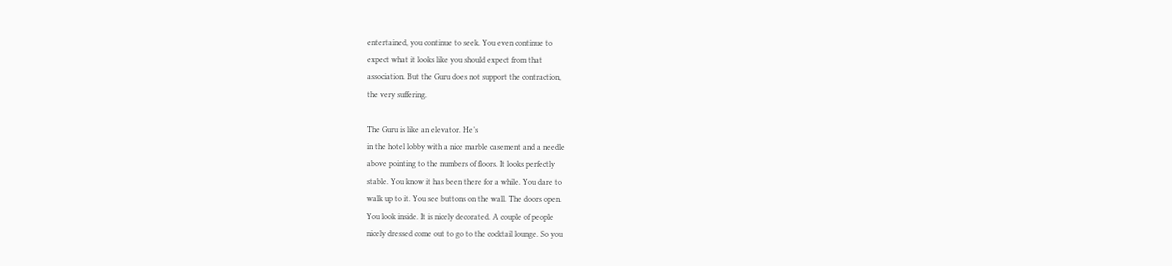entertained, you continue to seek. You even continue to
expect what it looks like you should expect from that
association. But the Guru does not support the contraction,
the very suffering.

The Guru is like an elevator. He’s
in the hotel lobby with a nice marble casement and a needle
above pointing to the numbers of floors. It looks perfectly
stable. You know it has been there for a while. You dare to
walk up to it. You see buttons on the wall. The doors open.
You look inside. It is nicely decorated. A couple of people
nicely dressed come out to go to the cocktail lounge. So you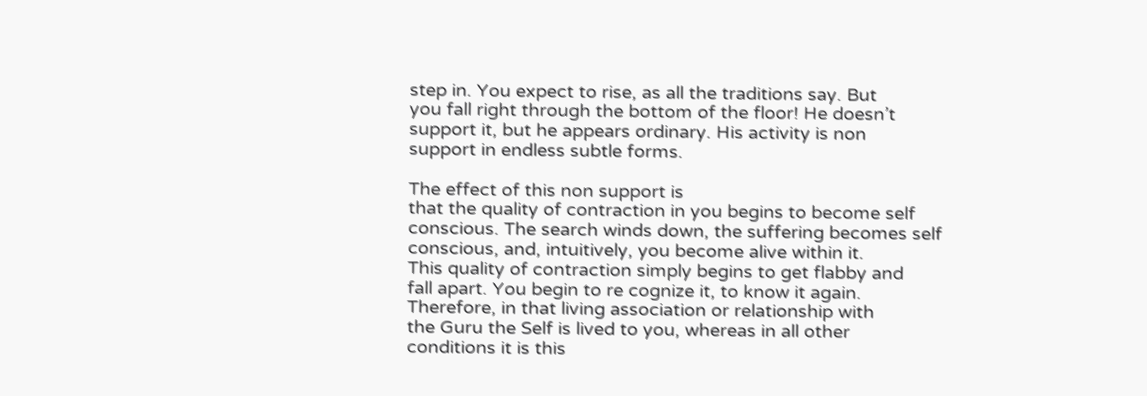step in. You expect to rise, as all the traditions say. But
you fall right through the bottom of the floor! He doesn’t
support it, but he appears ordinary. His activity is non
support in endless subtle forms.

The effect of this non support is
that the quality of contraction in you begins to become self
conscious. The search winds down, the suffering becomes self
conscious, and, intuitively, you become alive within it.
This quality of contraction simply begins to get flabby and
fall apart. You begin to re cognize it, to know it again.
Therefore, in that living association or relationship with
the Guru the Self is lived to you, whereas in all other
conditions it is this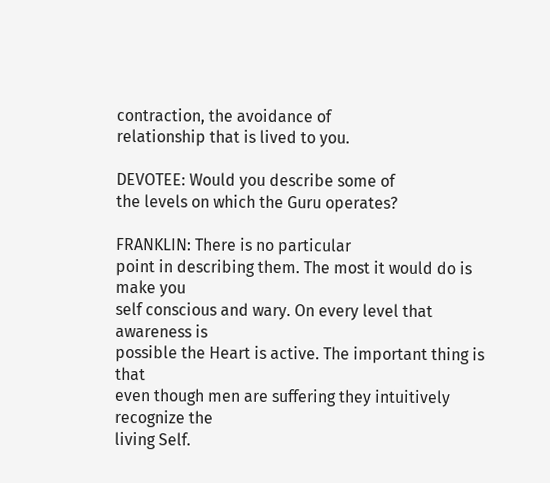contraction, the avoidance of
relationship that is lived to you.

DEVOTEE: Would you describe some of
the levels on which the Guru operates?

FRANKLIN: There is no particular
point in describing them. The most it would do is make you
self conscious and wary. On every level that awareness is
possible the Heart is active. The important thing is that
even though men are suffering they intuitively recognize the
living Self.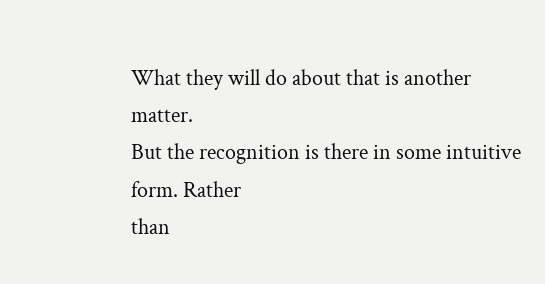What they will do about that is another matter.
But the recognition is there in some intuitive form. Rather
than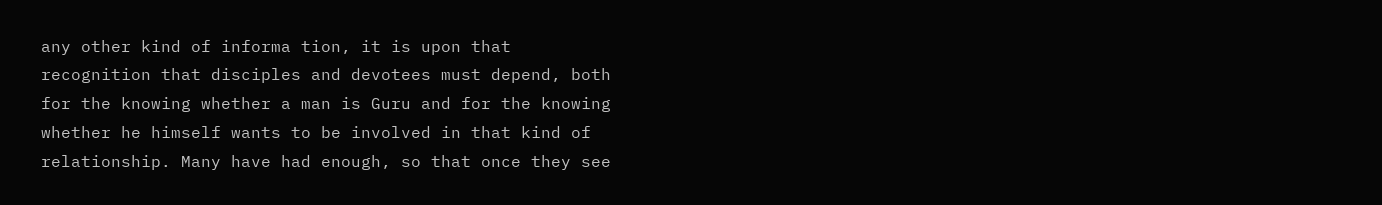any other kind of informa tion, it is upon that
recognition that disciples and devotees must depend, both
for the knowing whether a man is Guru and for the knowing
whether he himself wants to be involved in that kind of
relationship. Many have had enough, so that once they see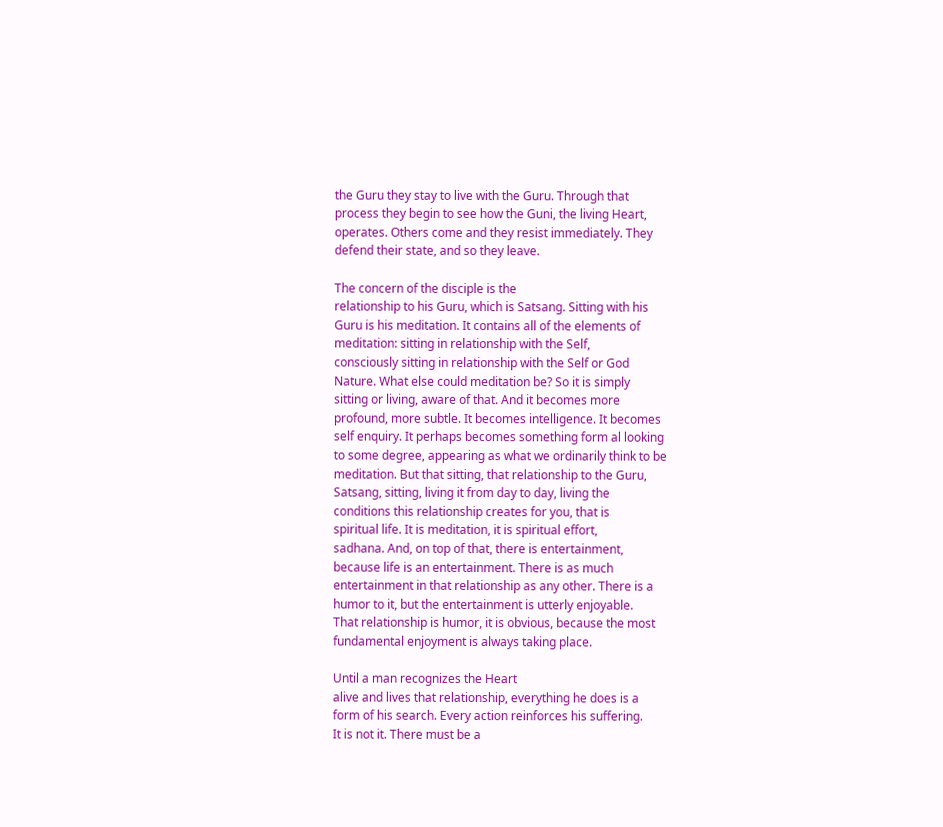the Guru they stay to live with the Guru. Through that
process they begin to see how the Guni, the living Heart,
operates. Others come and they resist immediately. They
defend their state, and so they leave.

The concern of the disciple is the
relationship to his Guru, which is Satsang. Sitting with his
Guru is his meditation. It contains all of the elements of
meditation: sitting in relationship with the Self,
consciously sitting in relationship with the Self or God
Nature. What else could meditation be? So it is simply
sitting or living, aware of that. And it becomes more
profound, more subtle. It becomes intelligence. It becomes
self enquiry. It perhaps becomes something form al looking
to some degree, appearing as what we ordinarily think to be
meditation. But that sitting, that relationship to the Guru,
Satsang, sitting, living it from day to day, living the
conditions this relationship creates for you, that is
spiritual life. It is meditation, it is spiritual effort,
sadhana. And, on top of that, there is entertainment,
because life is an entertainment. There is as much
entertainment in that relationship as any other. There is a
humor to it, but the entertainment is utterly enjoyable.
That relationship is humor, it is obvious, because the most
fundamental enjoyment is always taking place.

Until a man recognizes the Heart
alive and lives that relationship, everything he does is a
form of his search. Every action reinforces his suffering.
It is not it. There must be a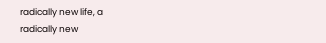radically new life, a
radically new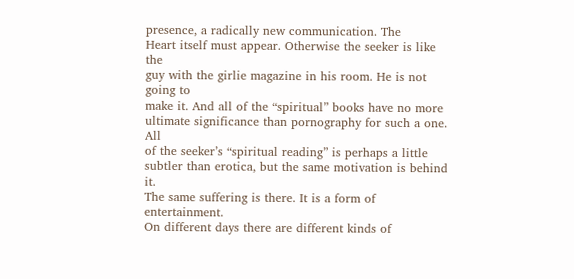presence, a radically new communication. The
Heart itself must appear. Otherwise the seeker is like the
guy with the girlie magazine in his room. He is not going to
make it. And all of the “spiritual” books have no more
ultimate significance than pornography for such a one. All
of the seeker’s “spiritual reading” is perhaps a little
subtler than erotica, but the same motivation is behind it.
The same suffering is there. It is a form of entertainment.
On different days there are different kinds of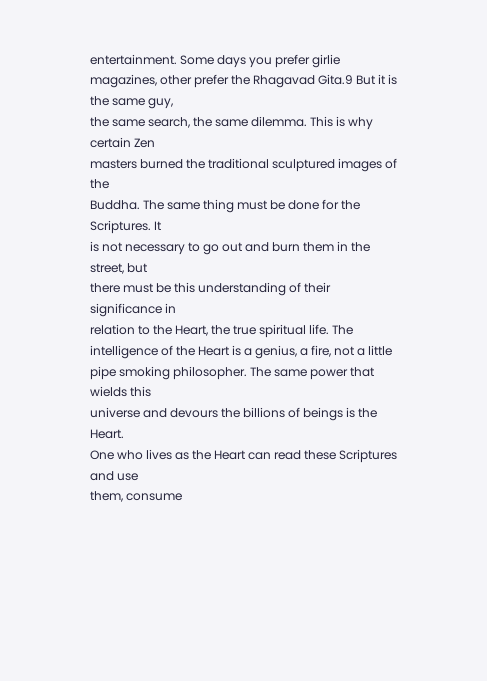entertainment. Some days you prefer girlie magazines, other prefer the Rhagavad Gita.9 But it is the same guy,
the same search, the same dilemma. This is why certain Zen
masters burned the traditional sculptured images of the
Buddha. The same thing must be done for the Scriptures. It
is not necessary to go out and burn them in the street, but
there must be this understanding of their significance in
relation to the Heart, the true spiritual life. The
intelligence of the Heart is a genius, a fire, not a little
pipe smoking philosopher. The same power that wields this
universe and devours the billions of beings is the Heart.
One who lives as the Heart can read these Scriptures and use
them, consume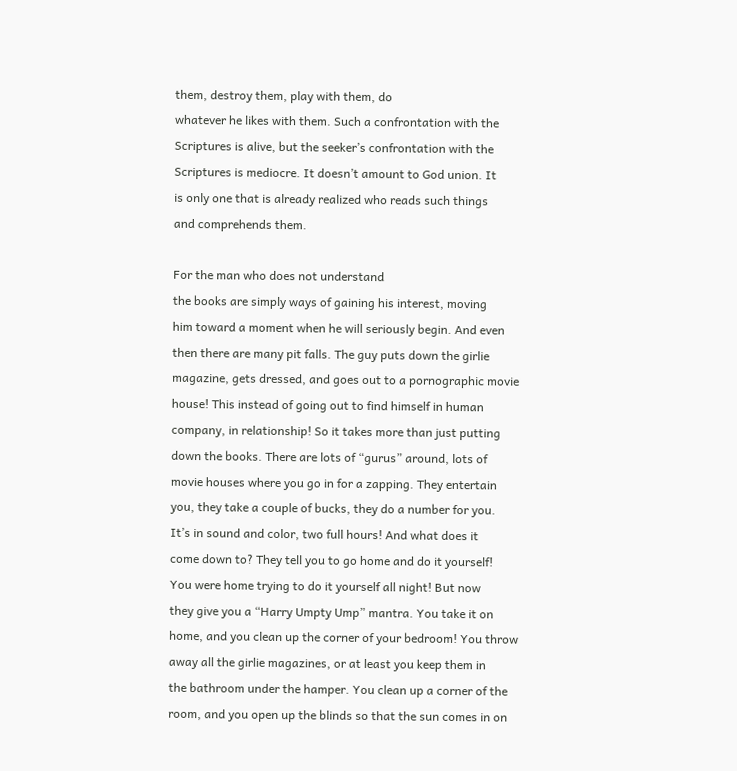them, destroy them, play with them, do
whatever he likes with them. Such a confrontation with the
Scriptures is alive, but the seeker’s confrontation with the
Scriptures is mediocre. It doesn’t amount to God union. It
is only one that is already realized who reads such things
and comprehends them.

For the man who does not understand
the books are simply ways of gaining his interest, moving
him toward a moment when he will seriously begin. And even
then there are many pit falls. The guy puts down the girlie
magazine, gets dressed, and goes out to a pornographic movie
house! This instead of going out to find himself in human
company, in relationship! So it takes more than just putting
down the books. There are lots of “gurus” around, lots of
movie houses where you go in for a zapping. They entertain
you, they take a couple of bucks, they do a number for you.
It’s in sound and color, two full hours! And what does it
come down to? They tell you to go home and do it yourself!
You were home trying to do it yourself all night! But now
they give you a “Harry Umpty Ump” mantra. You take it on
home, and you clean up the corner of your bedroom! You throw
away all the girlie magazines, or at least you keep them in
the bathroom under the hamper. You clean up a corner of the
room, and you open up the blinds so that the sun comes in on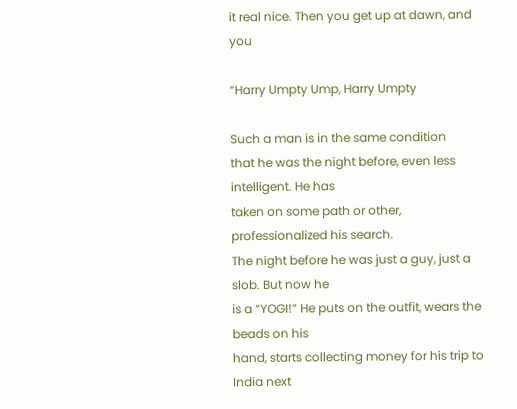it real nice. Then you get up at dawn, and you

“Harry Umpty Ump, Harry Umpty

Such a man is in the same condition
that he was the night before, even less intelligent. He has
taken on some path or other, professionalized his search.
The night before he was just a guy, just a slob. But now he
is a “YOGI!” He puts on the outfit, wears the beads on his
hand, starts collecting money for his trip to India next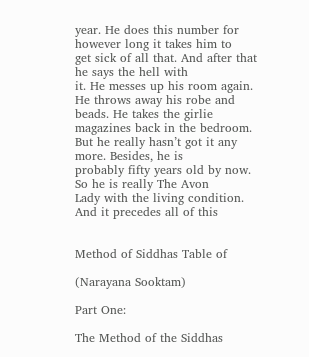year. He does this number for however long it takes him to
get sick of all that. And after that he says the hell with
it. He messes up his room again. He throws away his robe and
beads. He takes the girlie magazines back in the bedroom.
But he really hasn’t got it any more. Besides, he is
probably fifty years old by now. So he is really The Avon
Lady with the living condition. And it precedes all of this


Method of Siddhas Table of

(Narayana Sooktam)

Part One:

The Method of the Siddhas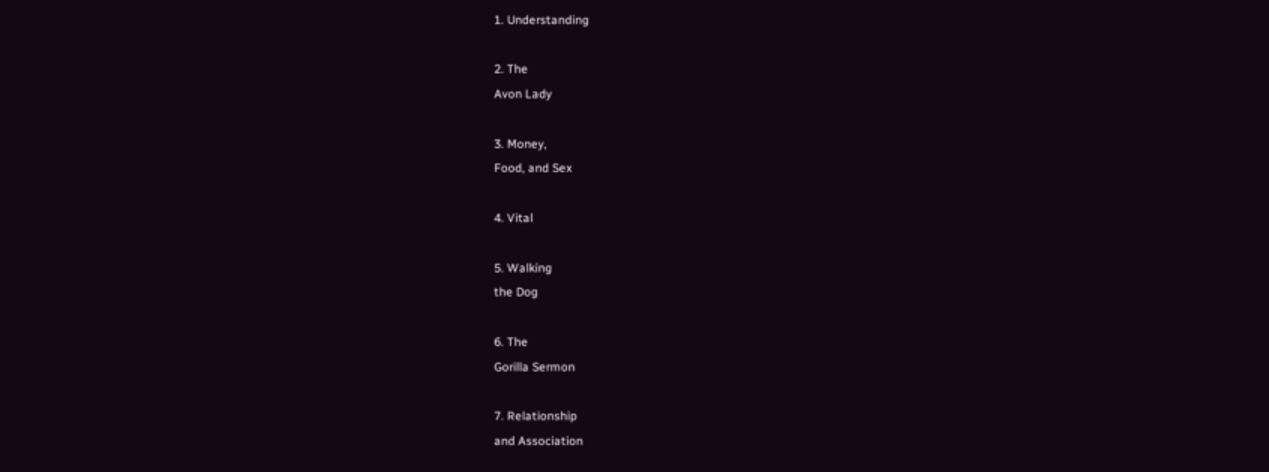1. Understanding

2. The
Avon Lady

3. Money,
Food, and Sex

4. Vital

5. Walking
the Dog

6. The
Gorilla Sermon

7. Relationship
and Association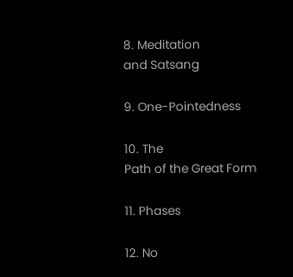8. Meditation
and Satsang

9. One-Pointedness

10. The
Path of the Great Form

11. Phases

12. No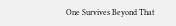One Survives Beyond That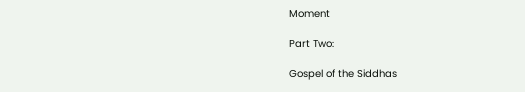Moment

Part Two:

Gospel of the Siddhas